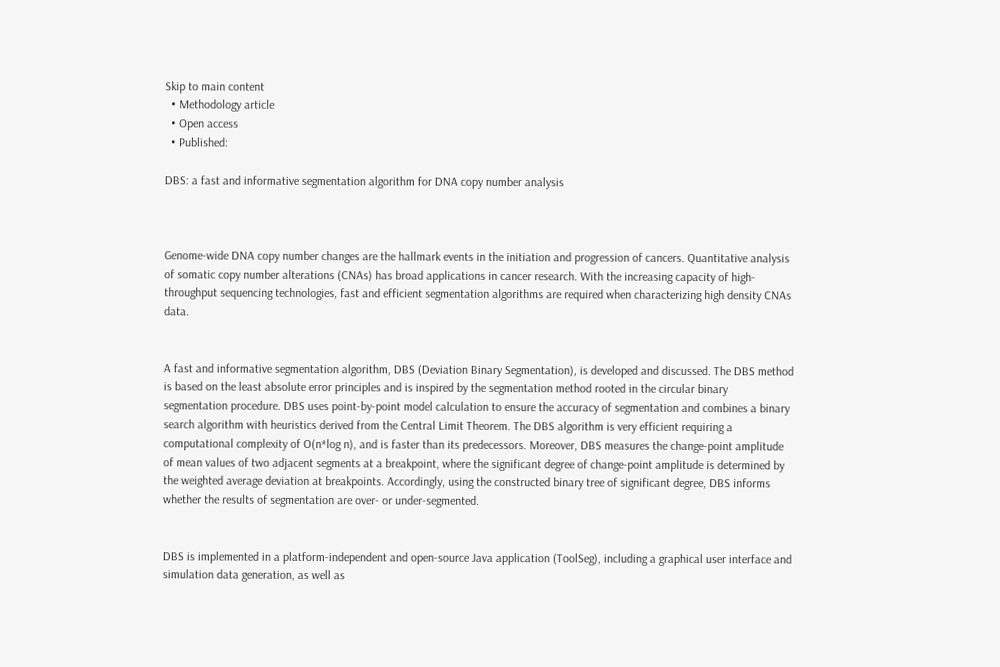Skip to main content
  • Methodology article
  • Open access
  • Published:

DBS: a fast and informative segmentation algorithm for DNA copy number analysis



Genome-wide DNA copy number changes are the hallmark events in the initiation and progression of cancers. Quantitative analysis of somatic copy number alterations (CNAs) has broad applications in cancer research. With the increasing capacity of high-throughput sequencing technologies, fast and efficient segmentation algorithms are required when characterizing high density CNAs data.


A fast and informative segmentation algorithm, DBS (Deviation Binary Segmentation), is developed and discussed. The DBS method is based on the least absolute error principles and is inspired by the segmentation method rooted in the circular binary segmentation procedure. DBS uses point-by-point model calculation to ensure the accuracy of segmentation and combines a binary search algorithm with heuristics derived from the Central Limit Theorem. The DBS algorithm is very efficient requiring a computational complexity of O(n*log n), and is faster than its predecessors. Moreover, DBS measures the change-point amplitude of mean values of two adjacent segments at a breakpoint, where the significant degree of change-point amplitude is determined by the weighted average deviation at breakpoints. Accordingly, using the constructed binary tree of significant degree, DBS informs whether the results of segmentation are over- or under-segmented.


DBS is implemented in a platform-independent and open-source Java application (ToolSeg), including a graphical user interface and simulation data generation, as well as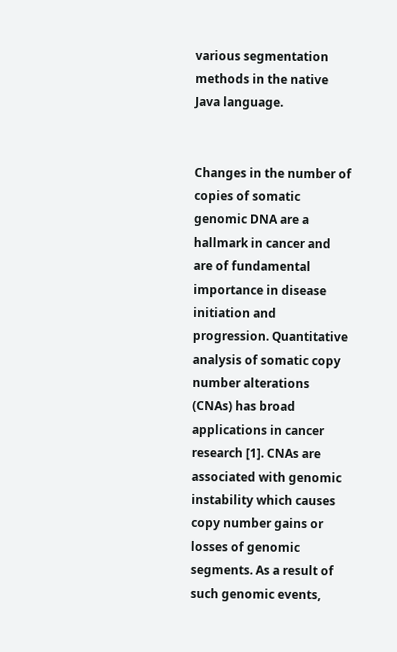various segmentation methods in the native Java language.


Changes in the number of copies of somatic genomic DNA are a hallmark in cancer and are of fundamental importance in disease initiation and progression. Quantitative analysis of somatic copy number alterations (CNAs) has broad applications in cancer research [1]. CNAs are associated with genomic instability which causes copy number gains or losses of genomic segments. As a result of such genomic events,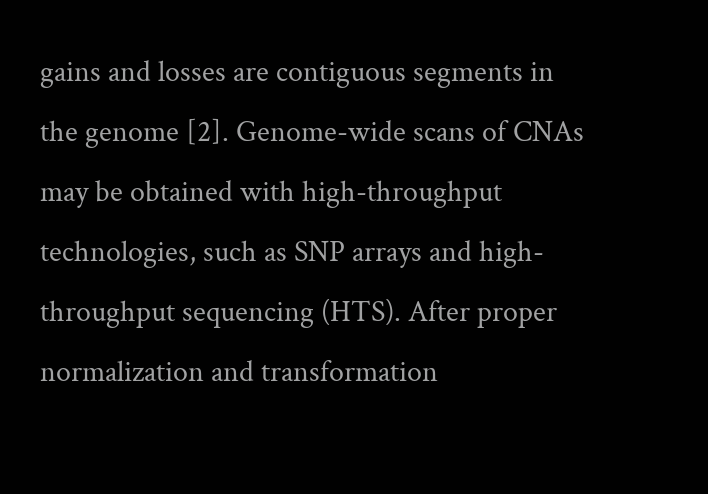gains and losses are contiguous segments in the genome [2]. Genome-wide scans of CNAs may be obtained with high-throughput technologies, such as SNP arrays and high-throughput sequencing (HTS). After proper normalization and transformation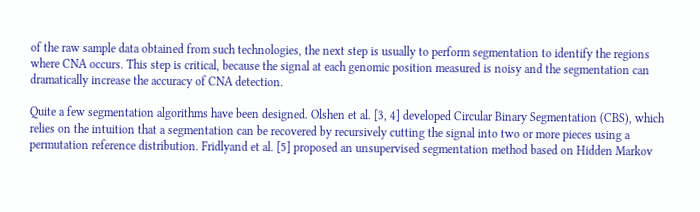of the raw sample data obtained from such technologies, the next step is usually to perform segmentation to identify the regions where CNA occurs. This step is critical, because the signal at each genomic position measured is noisy and the segmentation can dramatically increase the accuracy of CNA detection.

Quite a few segmentation algorithms have been designed. Olshen et al. [3, 4] developed Circular Binary Segmentation (CBS), which relies on the intuition that a segmentation can be recovered by recursively cutting the signal into two or more pieces using a permutation reference distribution. Fridlyand et al. [5] proposed an unsupervised segmentation method based on Hidden Markov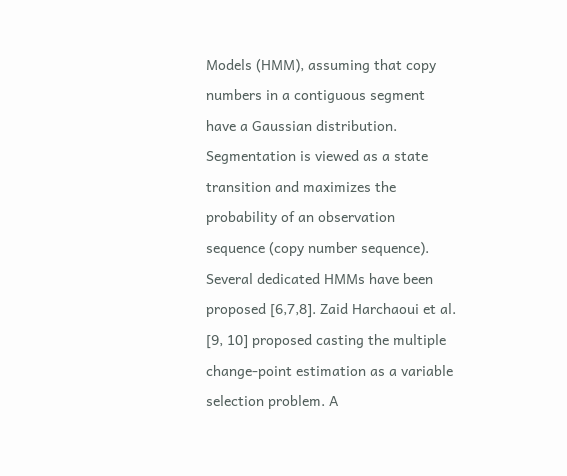Models (HMM), assuming that copy numbers in a contiguous segment have a Gaussian distribution. Segmentation is viewed as a state transition and maximizes the probability of an observation sequence (copy number sequence). Several dedicated HMMs have been proposed [6,7,8]. Zaid Harchaoui et al. [9, 10] proposed casting the multiple change-point estimation as a variable selection problem. A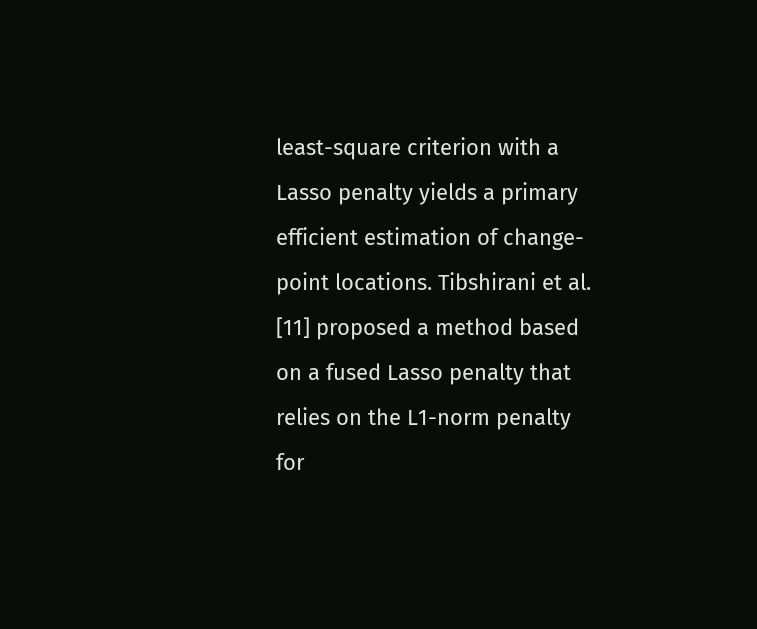least-square criterion with a Lasso penalty yields a primary efficient estimation of change-point locations. Tibshirani et al. [11] proposed a method based on a fused Lasso penalty that relies on the L1-norm penalty for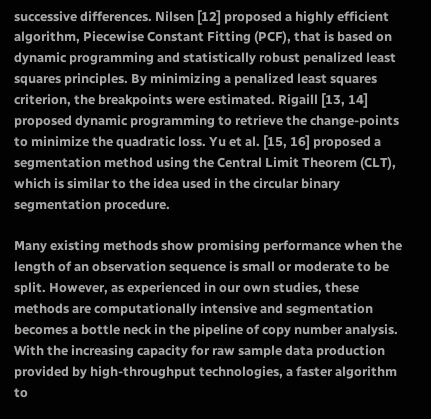successive differences. Nilsen [12] proposed a highly efficient algorithm, Piecewise Constant Fitting (PCF), that is based on dynamic programming and statistically robust penalized least squares principles. By minimizing a penalized least squares criterion, the breakpoints were estimated. Rigaill [13, 14] proposed dynamic programming to retrieve the change-points to minimize the quadratic loss. Yu et al. [15, 16] proposed a segmentation method using the Central Limit Theorem (CLT), which is similar to the idea used in the circular binary segmentation procedure.

Many existing methods show promising performance when the length of an observation sequence is small or moderate to be split. However, as experienced in our own studies, these methods are computationally intensive and segmentation becomes a bottle neck in the pipeline of copy number analysis. With the increasing capacity for raw sample data production provided by high-throughput technologies, a faster algorithm to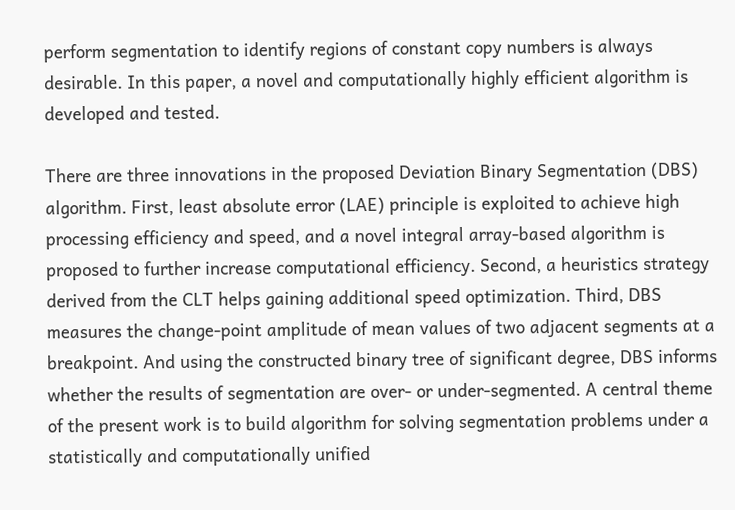perform segmentation to identify regions of constant copy numbers is always desirable. In this paper, a novel and computationally highly efficient algorithm is developed and tested.

There are three innovations in the proposed Deviation Binary Segmentation (DBS) algorithm. First, least absolute error (LAE) principle is exploited to achieve high processing efficiency and speed, and a novel integral array-based algorithm is proposed to further increase computational efficiency. Second, a heuristics strategy derived from the CLT helps gaining additional speed optimization. Third, DBS measures the change-point amplitude of mean values of two adjacent segments at a breakpoint. And using the constructed binary tree of significant degree, DBS informs whether the results of segmentation are over- or under-segmented. A central theme of the present work is to build algorithm for solving segmentation problems under a statistically and computationally unified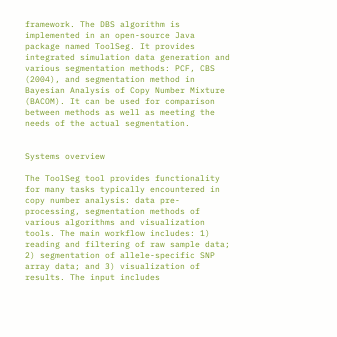framework. The DBS algorithm is implemented in an open-source Java package named ToolSeg. It provides integrated simulation data generation and various segmentation methods: PCF, CBS (2004), and segmentation method in Bayesian Analysis of Copy Number Mixture (BACOM). It can be used for comparison between methods as well as meeting the needs of the actual segmentation.


Systems overview

The ToolSeg tool provides functionality for many tasks typically encountered in copy number analysis: data pre-processing, segmentation methods of various algorithms and visualization tools. The main workflow includes: 1) reading and filtering of raw sample data; 2) segmentation of allele-specific SNP array data; and 3) visualization of results. The input includes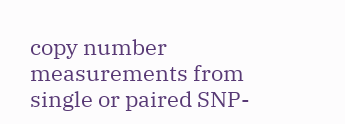copy number measurements from single or paired SNP-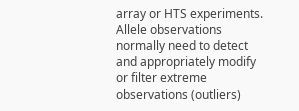array or HTS experiments. Allele observations normally need to detect and appropriately modify or filter extreme observations (outliers)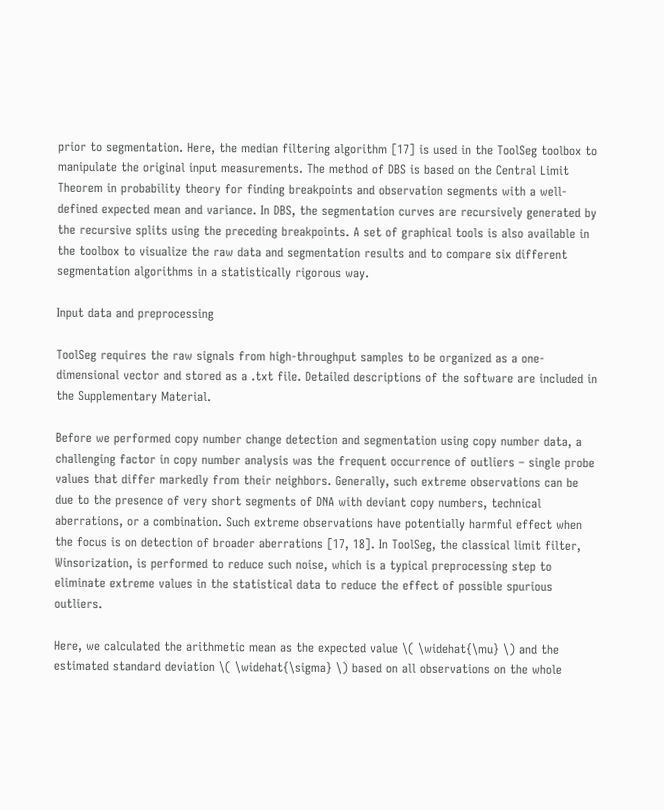prior to segmentation. Here, the median filtering algorithm [17] is used in the ToolSeg toolbox to manipulate the original input measurements. The method of DBS is based on the Central Limit Theorem in probability theory for finding breakpoints and observation segments with a well-defined expected mean and variance. In DBS, the segmentation curves are recursively generated by the recursive splits using the preceding breakpoints. A set of graphical tools is also available in the toolbox to visualize the raw data and segmentation results and to compare six different segmentation algorithms in a statistically rigorous way.

Input data and preprocessing

ToolSeg requires the raw signals from high-throughput samples to be organized as a one-dimensional vector and stored as a .txt file. Detailed descriptions of the software are included in the Supplementary Material.

Before we performed copy number change detection and segmentation using copy number data, a challenging factor in copy number analysis was the frequent occurrence of outliers – single probe values that differ markedly from their neighbors. Generally, such extreme observations can be due to the presence of very short segments of DNA with deviant copy numbers, technical aberrations, or a combination. Such extreme observations have potentially harmful effect when the focus is on detection of broader aberrations [17, 18]. In ToolSeg, the classical limit filter, Winsorization, is performed to reduce such noise, which is a typical preprocessing step to eliminate extreme values in the statistical data to reduce the effect of possible spurious outliers.

Here, we calculated the arithmetic mean as the expected value \( \widehat{\mu} \) and the estimated standard deviation \( \widehat{\sigma} \) based on all observations on the whole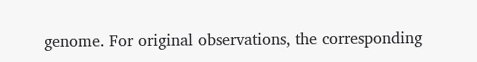genome. For original observations, the corresponding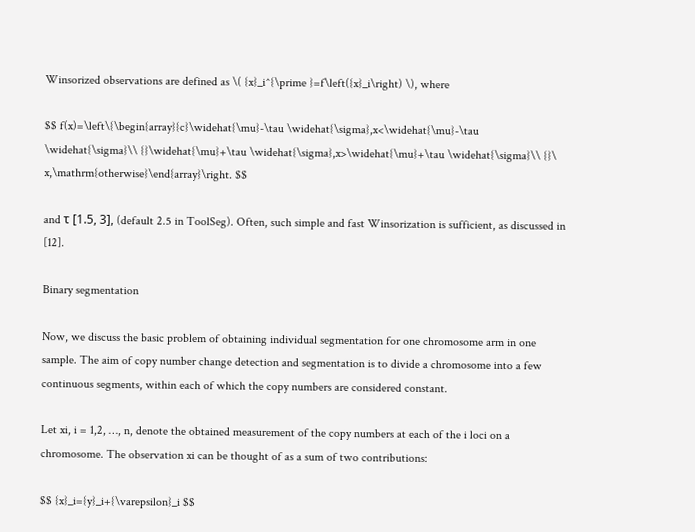Winsorized observations are defined as \( {x}_i^{\prime }=f\left({x}_i\right) \), where

$$ f(x)=\left\{\begin{array}{c}\widehat{\mu}-\tau \widehat{\sigma},x<\widehat{\mu}-\tau \widehat{\sigma}\\ {}\widehat{\mu}+\tau \widehat{\sigma},x>\widehat{\mu}+\tau \widehat{\sigma}\\ {}\ x,\mathrm{otherwise}\end{array}\right. $$

and τ [1.5, 3], (default 2.5 in ToolSeg). Often, such simple and fast Winsorization is sufficient, as discussed in [12].

Binary segmentation

Now, we discuss the basic problem of obtaining individual segmentation for one chromosome arm in one sample. The aim of copy number change detection and segmentation is to divide a chromosome into a few continuous segments, within each of which the copy numbers are considered constant.

Let xi, i = 1,2, …, n, denote the obtained measurement of the copy numbers at each of the i loci on a chromosome. The observation xi can be thought of as a sum of two contributions:

$$ {x}_i={y}_i+{\varepsilon}_i $$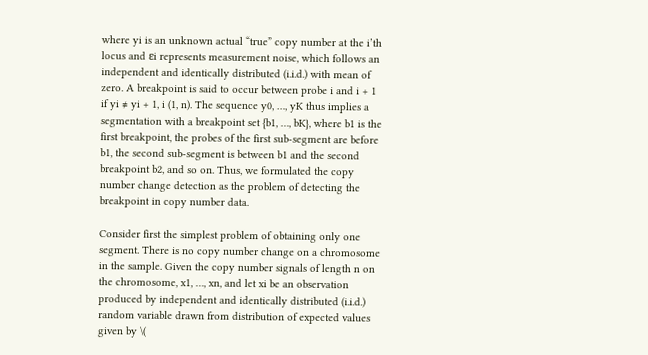where yi is an unknown actual “true” copy number at the i’th locus and εi represents measurement noise, which follows an independent and identically distributed (i.i.d.) with mean of zero. A breakpoint is said to occur between probe i and i + 1 if yi ≠ yi + 1, i (1, n). The sequence y0, …, yK thus implies a segmentation with a breakpoint set {b1, …, bK}, where b1 is the first breakpoint, the probes of the first sub-segment are before b1, the second sub-segment is between b1 and the second breakpoint b2, and so on. Thus, we formulated the copy number change detection as the problem of detecting the breakpoint in copy number data.

Consider first the simplest problem of obtaining only one segment. There is no copy number change on a chromosome in the sample. Given the copy number signals of length n on the chromosome, x1, …, xn, and let xi be an observation produced by independent and identically distributed (i.i.d.) random variable drawn from distribution of expected values given by \(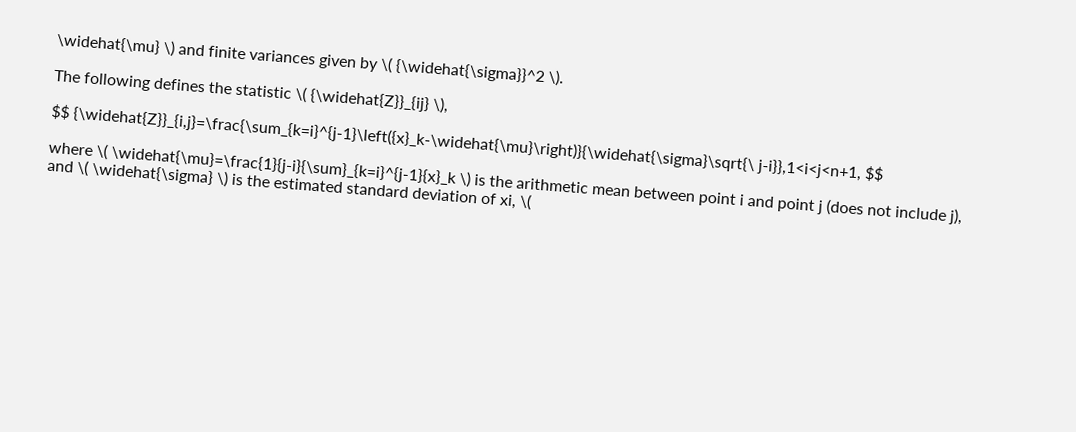\widehat{\mu} \) and finite variances given by \( {\widehat{\sigma}}^2 \).

The following defines the statistic \( {\widehat{Z}}_{ij} \),

$$ {\widehat{Z}}_{i,j}=\frac{\sum_{k=i}^{j-1}\left({x}_k-\widehat{\mu}\right)}{\widehat{\sigma}\sqrt{\ j-i}},1<i<j<n+1, $$

where \( \widehat{\mu}=\frac{1}{j-i}{\sum}_{k=i}^{j-1}{x}_k \) is the arithmetic mean between point i and point j (does not include j), and \( \widehat{\sigma} \) is the estimated standard deviation of xi, \(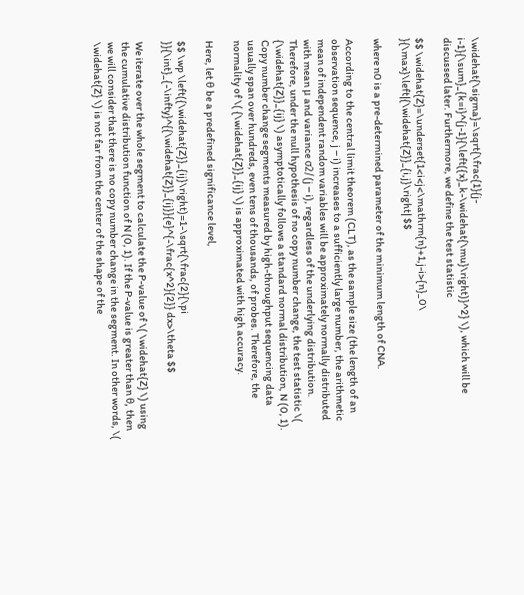\widehat{\sigma}=\sqrt{\frac{1}{j-i-1}{\sum}_{k=i}^{j-1}{\left({x}_k-\widehat{\mu}\right)}^2} \), which will be discussed later. Furthermore, we define the test statistic

$$ \widehat{Z}=\underset{1<i<j<\mathrm{n}+1,j-i>{n}_0\ }{\max}\left|{\widehat{Z}}_{i,j}\right| $$

where n0 is a pre-determined parameter of the minimum length of CNA.

According to the central limit theorem (CLT), as the sample size (the length of an observation sequence, j − i) increases to a sufficiently large number, the arithmetic mean of independent random variables will be approximately normally distributed with mean μ and variance σ2/(j − i), regardless of the underlying distribution. Therefore, under the null hypothesis of no copy number change, the test statistic \( {\widehat{Z}}_{ij} \) asymptotically follows a standard normal distribution, N (0, 1). Copy number change segments measured by high-throughput sequencing data usually span over hundreds, even tens of thousands, of probes. Therefore, the normality of \( {\widehat{Z}}_{ij} \) is approximated with high accuracy.

Here, let θ be a predefined significance level,

$$ \wp \left({\widehat{Z}}_{ij}\right)=1-\sqrt{\frac{2}{\pi }}{\int}_{-\infty}^{{\widehat{Z}}_{ij}}{e}^{-\frac{x^2}{2}} dx>\theta $$

We iterate over the whole segment to calculate the P-value of \( \widehat{Z} \) using the cumulative distribution function of N (0, 1). If the P-value is greater than θ, then we will consider that there is no copy number change in the segment. In other words, \( \widehat{Z} \) is not far from the center of the shape of the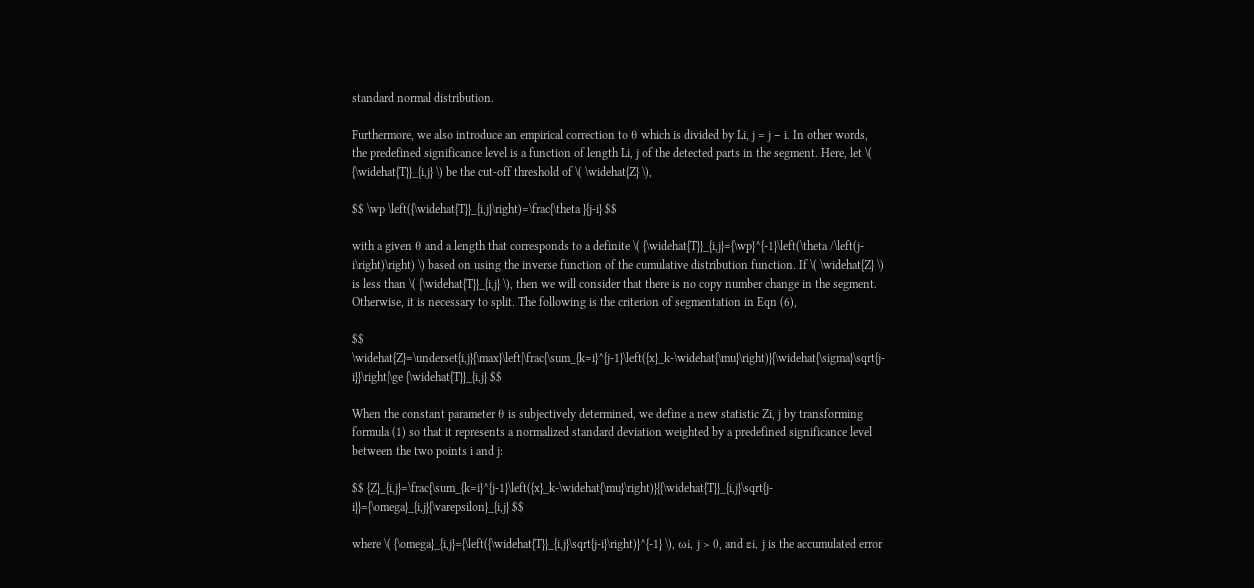standard normal distribution.

Furthermore, we also introduce an empirical correction to θ which is divided by Li, j = j − i. In other words, the predefined significance level is a function of length Li, j of the detected parts in the segment. Here, let \( {\widehat{T}}_{i,j} \) be the cut-off threshold of \( \widehat{Z} \),

$$ \wp \left({\widehat{T}}_{i,j}\right)=\frac{\theta }{j-i} $$

with a given θ and a length that corresponds to a definite \( {\widehat{T}}_{i,j}={\wp}^{-1}\left(\theta /\left(j-i\right)\right) \) based on using the inverse function of the cumulative distribution function. If \( \widehat{Z} \) is less than \( {\widehat{T}}_{i,j} \), then we will consider that there is no copy number change in the segment. Otherwise, it is necessary to split. The following is the criterion of segmentation in Eqn (6),

$$ \widehat{Z}=\underset{i,j}{\max}\left|\frac{\sum_{k=i}^{j-1}\left({x}_k-\widehat{\mu}\right)}{\widehat{\sigma}\sqrt{j-i}}\right|\ge {\widehat{T}}_{i,j} $$

When the constant parameter θ is subjectively determined, we define a new statistic Zi, j by transforming formula (1) so that it represents a normalized standard deviation weighted by a predefined significance level between the two points i and j:

$$ {Z}_{i,j}=\frac{\sum_{k=i}^{j-1}\left({x}_k-\widehat{\mu}\right)}{{\widehat{T}}_{i,j}\sqrt{j-i}}={\omega}_{i,j}{\varepsilon}_{i,j} $$

where \( {\omega}_{i,j}={\left({\widehat{T}}_{i,j}\sqrt{j-i}\right)}^{-1} \), ωi, j > 0, and εi, j is the accumulated error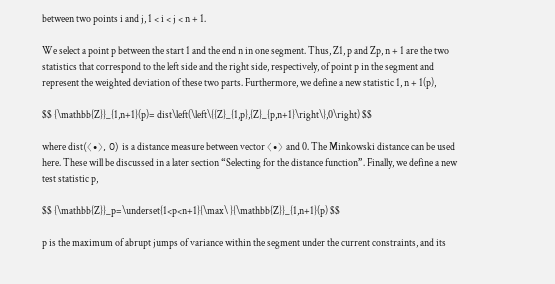between two points i and j, 1 < i < j < n + 1.

We select a point p between the start 1 and the end n in one segment. Thus, Z1, p and Zp, n + 1 are the two statistics that correspond to the left side and the right side, respectively, of point p in the segment and represent the weighted deviation of these two parts. Furthermore, we define a new statistic 1, n + 1(p),

$$ {\mathbb{Z}}_{1,n+1}(p)= dist\left(\left\{{Z}_{1,p},{Z}_{p,n+1}\right\},0\right) $$

where dist(〈∙〉, 0) is a distance measure between vector 〈∙〉 and 0. The Minkowski distance can be used here. These will be discussed in a later section “Selecting for the distance function”. Finally, we define a new test statistic p,

$$ {\mathbb{Z}}_p=\underset{1<p<n+1}{\max\ }{\mathbb{Z}}_{1,n+1}(p) $$

p is the maximum of abrupt jumps of variance within the segment under the current constraints, and its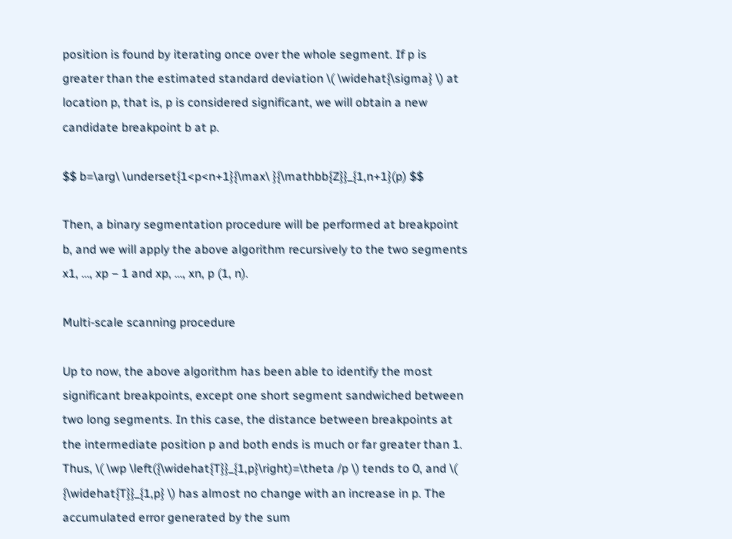position is found by iterating once over the whole segment. If p is greater than the estimated standard deviation \( \widehat{\sigma} \) at location p, that is, p is considered significant, we will obtain a new candidate breakpoint b at p.

$$ b=\arg\ \underset{1<p<n+1}{\max\ }{\mathbb{Z}}_{1,n+1}(p) $$

Then, a binary segmentation procedure will be performed at breakpoint b, and we will apply the above algorithm recursively to the two segments x1, …, xp − 1 and xp, …, xn, p (1, n).

Multi-scale scanning procedure

Up to now, the above algorithm has been able to identify the most significant breakpoints, except one short segment sandwiched between two long segments. In this case, the distance between breakpoints at the intermediate position p and both ends is much or far greater than 1. Thus, \( \wp \left({\widehat{T}}_{1,p}\right)=\theta /p \) tends to 0, and \( {\widehat{T}}_{1,p} \) has almost no change with an increase in p. The accumulated error generated by the sum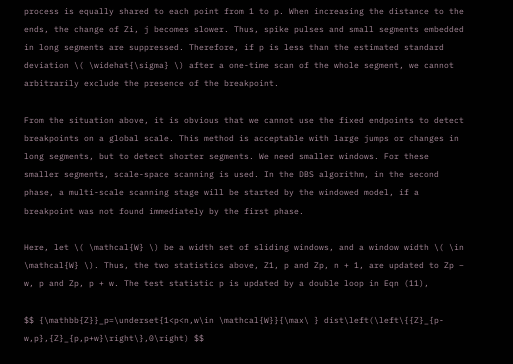process is equally shared to each point from 1 to p. When increasing the distance to the ends, the change of Zi, j becomes slower. Thus, spike pulses and small segments embedded in long segments are suppressed. Therefore, if p is less than the estimated standard deviation \( \widehat{\sigma} \) after a one-time scan of the whole segment, we cannot arbitrarily exclude the presence of the breakpoint.

From the situation above, it is obvious that we cannot use the fixed endpoints to detect breakpoints on a global scale. This method is acceptable with large jumps or changes in long segments, but to detect shorter segments. We need smaller windows. For these smaller segments, scale-space scanning is used. In the DBS algorithm, in the second phase, a multi-scale scanning stage will be started by the windowed model, if a breakpoint was not found immediately by the first phase.

Here, let \( \mathcal{W} \) be a width set of sliding windows, and a window width \( \in \mathcal{W} \). Thus, the two statistics above, Z1, p and Zp, n + 1, are updated to Zp − w, p and Zp, p + w. The test statistic p is updated by a double loop in Eqn (11),

$$ {\mathbb{Z}}_p=\underset{1<p<n,w\in \mathcal{W}}{\max\ } dist\left(\left\{{Z}_{p-w,p},{Z}_{p,p+w}\right\},0\right) $$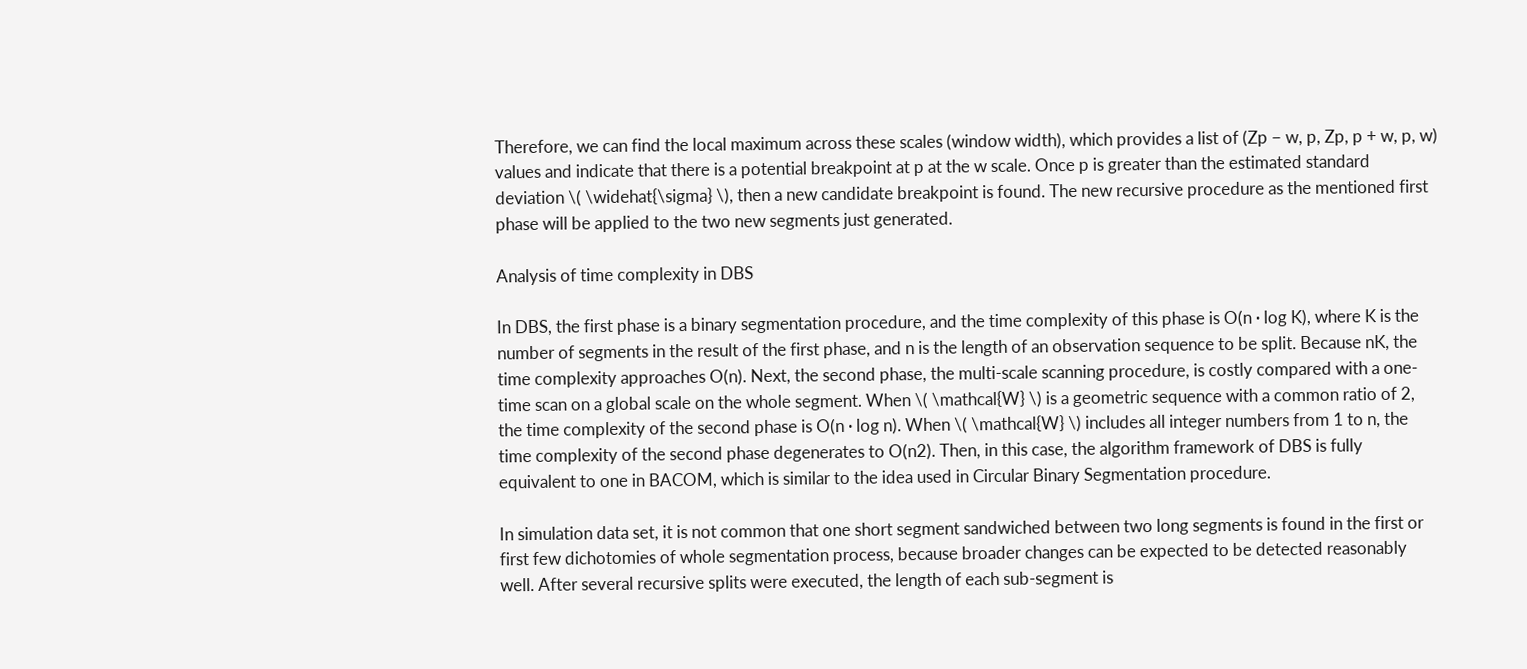Therefore, we can find the local maximum across these scales (window width), which provides a list of (Zp − w, p, Zp, p + w, p, w) values and indicate that there is a potential breakpoint at p at the w scale. Once p is greater than the estimated standard deviation \( \widehat{\sigma} \), then a new candidate breakpoint is found. The new recursive procedure as the mentioned first phase will be applied to the two new segments just generated.

Analysis of time complexity in DBS

In DBS, the first phase is a binary segmentation procedure, and the time complexity of this phase is O(n ∙ log K), where K is the number of segments in the result of the first phase, and n is the length of an observation sequence to be split. Because nK, the time complexity approaches O(n). Next, the second phase, the multi-scale scanning procedure, is costly compared with a one-time scan on a global scale on the whole segment. When \( \mathcal{W} \) is a geometric sequence with a common ratio of 2, the time complexity of the second phase is O(n ∙ log n). When \( \mathcal{W} \) includes all integer numbers from 1 to n, the time complexity of the second phase degenerates to O(n2). Then, in this case, the algorithm framework of DBS is fully equivalent to one in BACOM, which is similar to the idea used in Circular Binary Segmentation procedure.

In simulation data set, it is not common that one short segment sandwiched between two long segments is found in the first or first few dichotomies of whole segmentation process, because broader changes can be expected to be detected reasonably well. After several recursive splits were executed, the length of each sub-segment is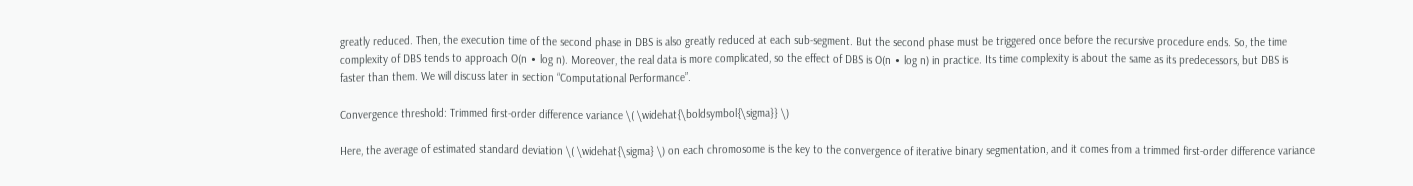greatly reduced. Then, the execution time of the second phase in DBS is also greatly reduced at each sub-segment. But the second phase must be triggered once before the recursive procedure ends. So, the time complexity of DBS tends to approach O(n ∙ log n). Moreover, the real data is more complicated, so the effect of DBS is O(n ∙ log n) in practice. Its time complexity is about the same as its predecessors, but DBS is faster than them. We will discuss later in section “Computational Performance”.

Convergence threshold: Trimmed first-order difference variance \( \widehat{\boldsymbol{\sigma}} \)

Here, the average of estimated standard deviation \( \widehat{\sigma} \) on each chromosome is the key to the convergence of iterative binary segmentation, and it comes from a trimmed first-order difference variance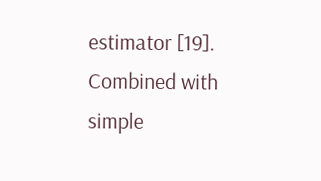estimator [19]. Combined with simple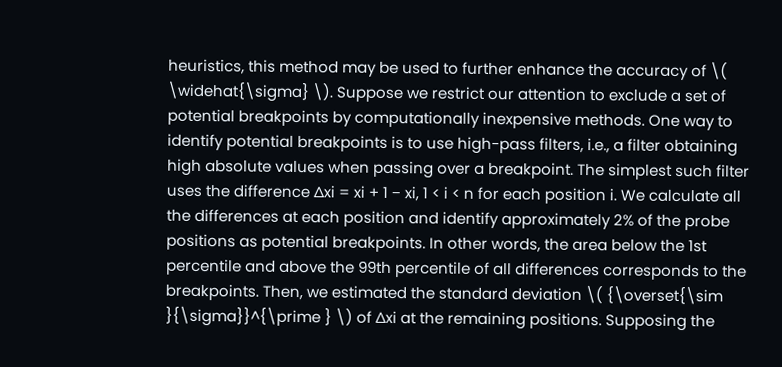heuristics, this method may be used to further enhance the accuracy of \( \widehat{\sigma} \). Suppose we restrict our attention to exclude a set of potential breakpoints by computationally inexpensive methods. One way to identify potential breakpoints is to use high-pass filters, i.e., a filter obtaining high absolute values when passing over a breakpoint. The simplest such filter uses the difference ∆xi = xi + 1 − xi, 1 < i < n for each position i. We calculate all the differences at each position and identify approximately 2% of the probe positions as potential breakpoints. In other words, the area below the 1st percentile and above the 99th percentile of all differences corresponds to the breakpoints. Then, we estimated the standard deviation \( {\overset{\sim }{\sigma}}^{\prime } \) of ∆xi at the remaining positions. Supposing the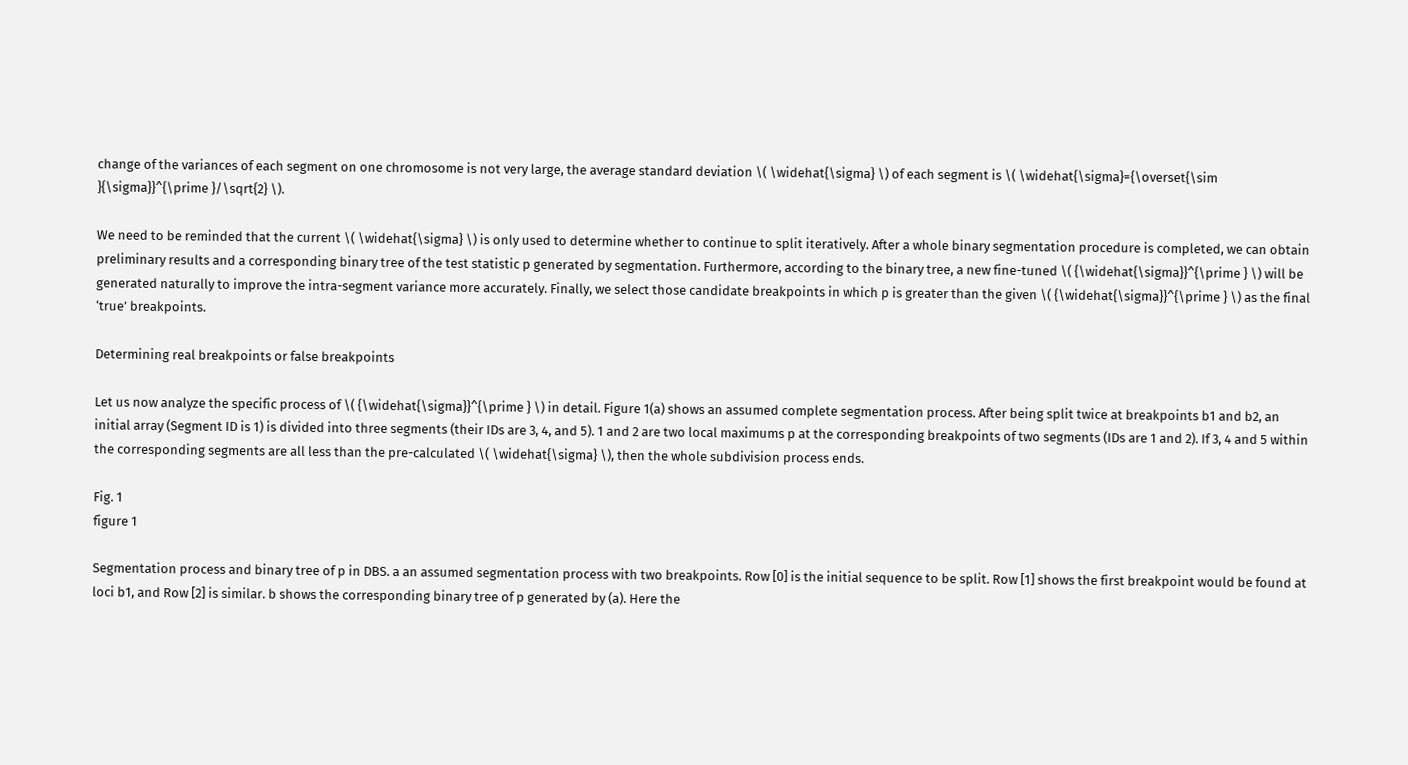change of the variances of each segment on one chromosome is not very large, the average standard deviation \( \widehat{\sigma} \) of each segment is \( \widehat{\sigma}={\overset{\sim }{\sigma}}^{\prime }/\sqrt{2} \).

We need to be reminded that the current \( \widehat{\sigma} \) is only used to determine whether to continue to split iteratively. After a whole binary segmentation procedure is completed, we can obtain preliminary results and a corresponding binary tree of the test statistic p generated by segmentation. Furthermore, according to the binary tree, a new fine-tuned \( {\widehat{\sigma}}^{\prime } \) will be generated naturally to improve the intra-segment variance more accurately. Finally, we select those candidate breakpoints in which p is greater than the given \( {\widehat{\sigma}}^{\prime } \) as the final ‘true’ breakpoints.

Determining real breakpoints or false breakpoints

Let us now analyze the specific process of \( {\widehat{\sigma}}^{\prime } \) in detail. Figure 1(a) shows an assumed complete segmentation process. After being split twice at breakpoints b1 and b2, an initial array (Segment ID is 1) is divided into three segments (their IDs are 3, 4, and 5). 1 and 2 are two local maximums p at the corresponding breakpoints of two segments (IDs are 1 and 2). If 3, 4 and 5 within the corresponding segments are all less than the pre-calculated \( \widehat{\sigma} \), then the whole subdivision process ends.

Fig. 1
figure 1

Segmentation process and binary tree of p in DBS. a an assumed segmentation process with two breakpoints. Row [0] is the initial sequence to be split. Row [1] shows the first breakpoint would be found at loci b1, and Row [2] is similar. b shows the corresponding binary tree of p generated by (a). Here the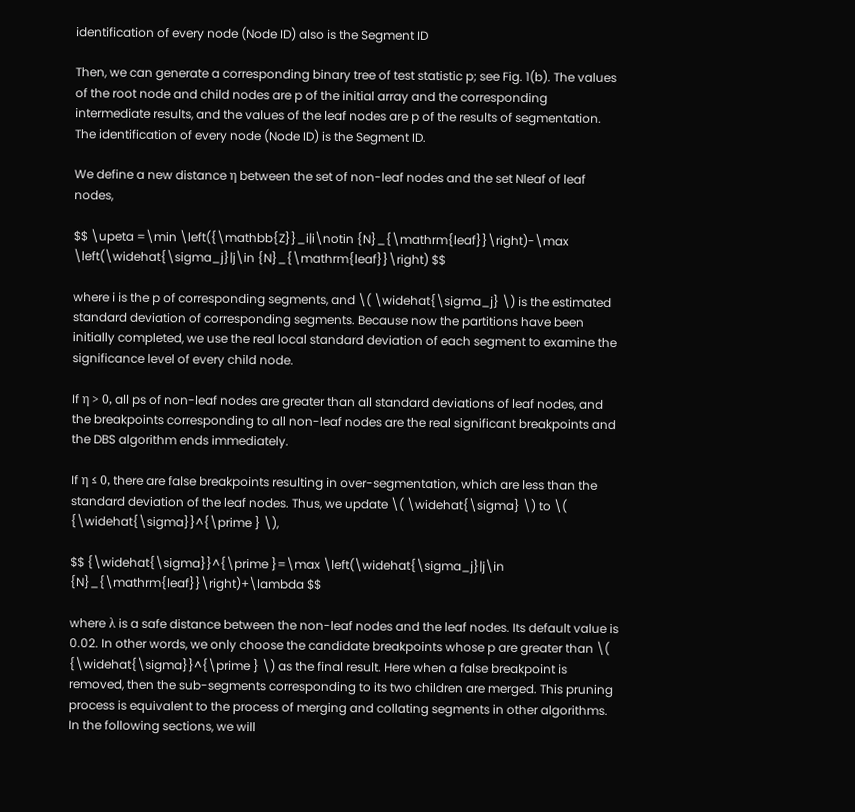identification of every node (Node ID) also is the Segment ID

Then, we can generate a corresponding binary tree of test statistic p; see Fig. 1(b). The values of the root node and child nodes are p of the initial array and the corresponding intermediate results, and the values of the leaf nodes are p of the results of segmentation. The identification of every node (Node ID) is the Segment ID.

We define a new distance η between the set of non-leaf nodes and the set Nleaf of leaf nodes,

$$ \upeta =\min \left({\mathbb{Z}}_i|i\notin {N}_{\mathrm{leaf}}\right)-\max \left(\widehat{\sigma_j}|j\in {N}_{\mathrm{leaf}}\right) $$

where i is the p of corresponding segments, and \( \widehat{\sigma_j} \) is the estimated standard deviation of corresponding segments. Because now the partitions have been initially completed, we use the real local standard deviation of each segment to examine the significance level of every child node.

If η > 0, all ps of non-leaf nodes are greater than all standard deviations of leaf nodes, and the breakpoints corresponding to all non-leaf nodes are the real significant breakpoints and the DBS algorithm ends immediately.

If η ≤ 0, there are false breakpoints resulting in over-segmentation, which are less than the standard deviation of the leaf nodes. Thus, we update \( \widehat{\sigma} \) to \( {\widehat{\sigma}}^{\prime } \),

$$ {\widehat{\sigma}}^{\prime }=\max \left(\widehat{\sigma_j}|j\in {N}_{\mathrm{leaf}}\right)+\lambda $$

where λ is a safe distance between the non-leaf nodes and the leaf nodes. Its default value is 0.02. In other words, we only choose the candidate breakpoints whose p are greater than \( {\widehat{\sigma}}^{\prime } \) as the final result. Here when a false breakpoint is removed, then the sub-segments corresponding to its two children are merged. This pruning process is equivalent to the process of merging and collating segments in other algorithms. In the following sections, we will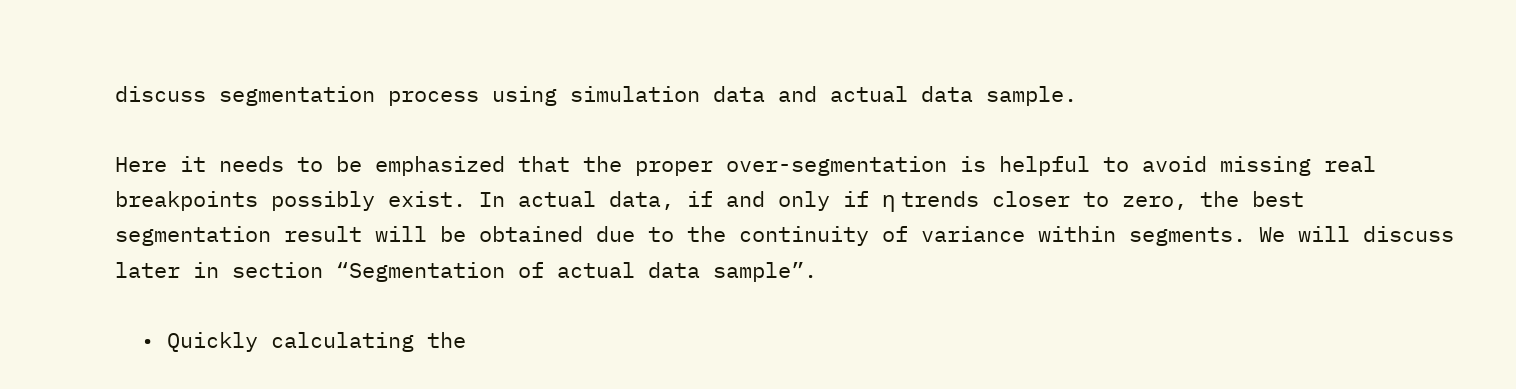discuss segmentation process using simulation data and actual data sample.

Here it needs to be emphasized that the proper over-segmentation is helpful to avoid missing real breakpoints possibly exist. In actual data, if and only if η trends closer to zero, the best segmentation result will be obtained due to the continuity of variance within segments. We will discuss later in section “Segmentation of actual data sample”.

  • Quickly calculating the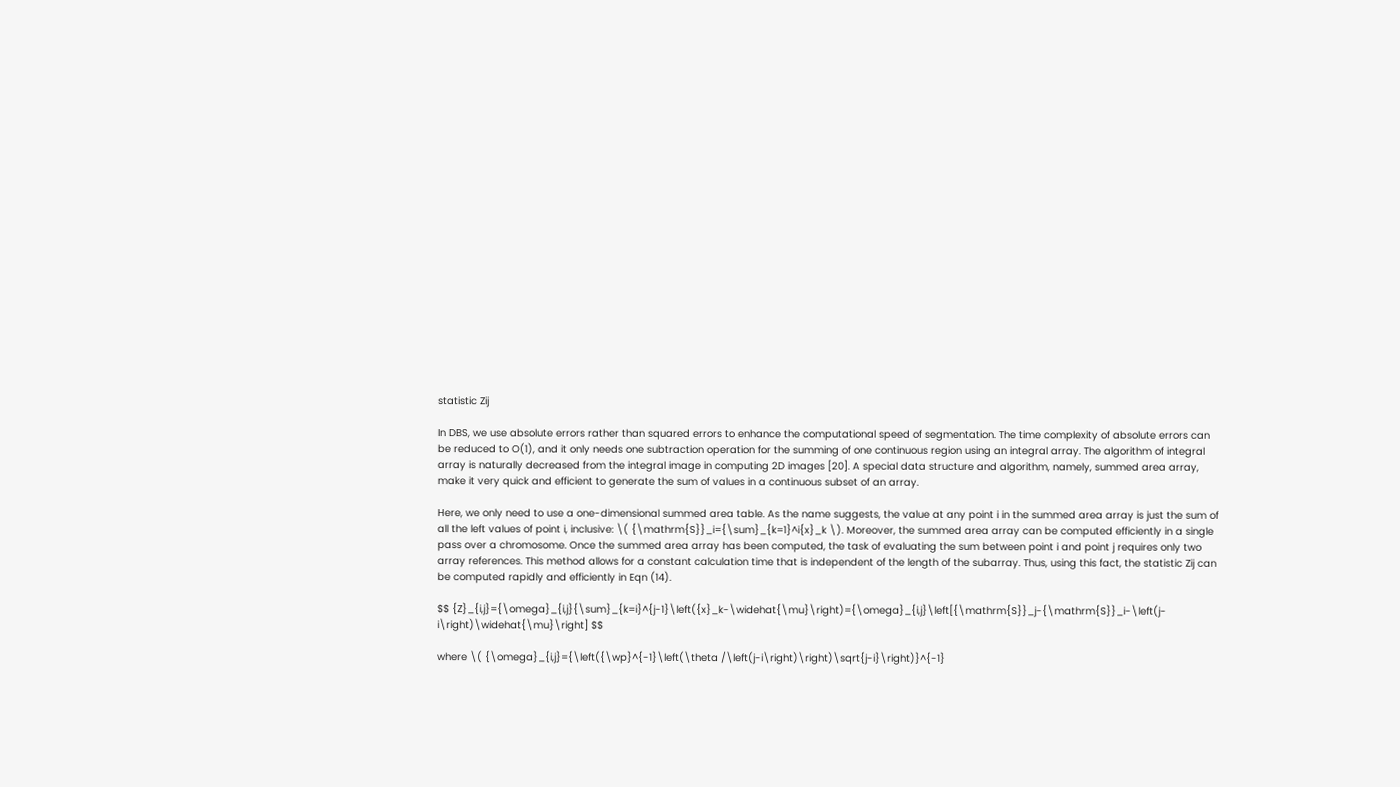statistic Zij

In DBS, we use absolute errors rather than squared errors to enhance the computational speed of segmentation. The time complexity of absolute errors can be reduced to O(1), and it only needs one subtraction operation for the summing of one continuous region using an integral array. The algorithm of integral array is naturally decreased from the integral image in computing 2D images [20]. A special data structure and algorithm, namely, summed area array, make it very quick and efficient to generate the sum of values in a continuous subset of an array.

Here, we only need to use a one-dimensional summed area table. As the name suggests, the value at any point i in the summed area array is just the sum of all the left values of point i, inclusive: \( {\mathrm{S}}_i={\sum}_{k=1}^i{x}_k \). Moreover, the summed area array can be computed efficiently in a single pass over a chromosome. Once the summed area array has been computed, the task of evaluating the sum between point i and point j requires only two array references. This method allows for a constant calculation time that is independent of the length of the subarray. Thus, using this fact, the statistic Zij can be computed rapidly and efficiently in Eqn (14).

$$ {Z}_{i,j}={\omega}_{i,j}{\sum}_{k=i}^{j-1}\left({x}_k-\widehat{\mu}\right)={\omega}_{i,j}\left[{\mathrm{S}}_j-{\mathrm{S}}_i-\left(j-i\right)\widehat{\mu}\right] $$

where \( {\omega}_{i,j}={\left({\wp}^{-1}\left(\theta /\left(j-i\right)\right)\sqrt{j-i}\right)}^{-1}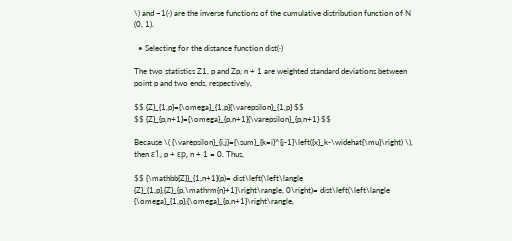\) and −1(∙) are the inverse functions of the cumulative distribution function of N (0, 1).

  • Selecting for the distance function dist(∙)

The two statistics Z1, p and Zp, n + 1 are weighted standard deviations between point p and two ends, respectively,

$$ {Z}_{1,p}={\omega}_{1,p}{\varepsilon}_{1,p} $$
$$ {Z}_{p,n+1}={\omega}_{p,n+1}{\varepsilon}_{p,n+1} $$

Because \( {\varepsilon}_{i,j}={\sum}_{k=i}^{j-1}\left({x}_k-\widehat{\mu}\right) \), then ε1, p + εp, n + 1 = 0. Thus,

$$ {\mathbb{Z}}_{1,n+1}(p)= dist\left(\left\langle {Z}_{1,p},{Z}_{p,\mathrm{n}+1}\right\rangle, 0\right)= dist\left(\left\langle {\omega}_{1,p},{\omega}_{p,n+1}\right\rangle,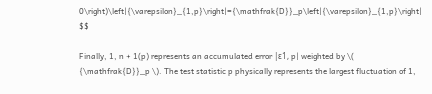0\right)\left|{\varepsilon}_{1,p}\right|={\mathfrak{D}}_p\left|{\varepsilon}_{1,p}\right| $$

Finally, 1, n + 1(p) represents an accumulated error |ε1, p| weighted by \( {\mathfrak{D}}_p \). The test statistic p physically represents the largest fluctuation of 1,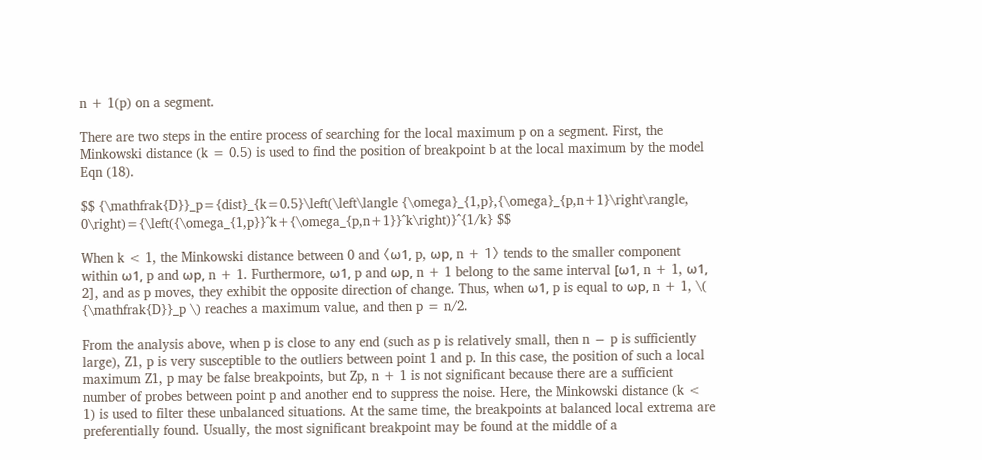n + 1(p) on a segment.

There are two steps in the entire process of searching for the local maximum p on a segment. First, the Minkowski distance (k = 0.5) is used to find the position of breakpoint b at the local maximum by the model Eqn (18).

$$ {\mathfrak{D}}_p={dist}_{k=0.5}\left(\left\langle {\omega}_{1,p},{\omega}_{p,n+1}\right\rangle, 0\right)={\left({\omega_{1,p}}^k+{\omega_{p,n+1}}^k\right)}^{1/k} $$

When k < 1, the Minkowski distance between 0 and 〈ω1, p, ωp, n + 1〉 tends to the smaller component within ω1, p and ωp, n + 1. Furthermore, ω1, p and ωp, n + 1 belong to the same interval [ω1, n + 1, ω1, 2], and as p moves, they exhibit the opposite direction of change. Thus, when ω1, p is equal to ωp, n + 1, \( {\mathfrak{D}}_p \) reaches a maximum value, and then p = n/2.

From the analysis above, when p is close to any end (such as p is relatively small, then n − p is sufficiently large), Z1, p is very susceptible to the outliers between point 1 and p. In this case, the position of such a local maximum Z1, p may be false breakpoints, but Zp, n + 1 is not significant because there are a sufficient number of probes between point p and another end to suppress the noise. Here, the Minkowski distance (k < 1) is used to filter these unbalanced situations. At the same time, the breakpoints at balanced local extrema are preferentially found. Usually, the most significant breakpoint may be found at the middle of a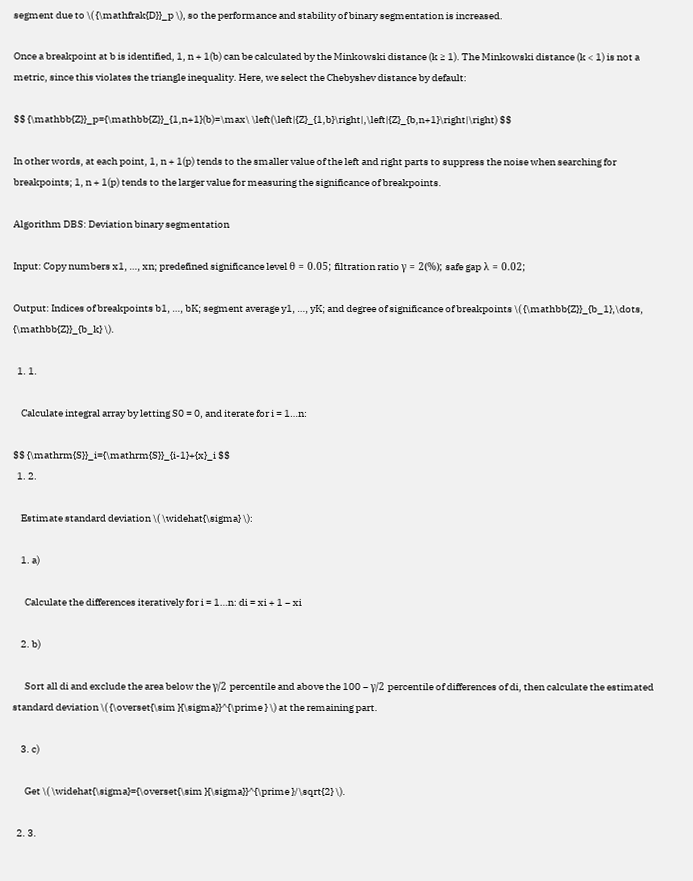segment due to \( {\mathfrak{D}}_p \), so the performance and stability of binary segmentation is increased.

Once a breakpoint at b is identified, 1, n + 1(b) can be calculated by the Minkowski distance (k ≥ 1). The Minkowski distance (k < 1) is not a metric, since this violates the triangle inequality. Here, we select the Chebyshev distance by default:

$$ {\mathbb{Z}}_p={\mathbb{Z}}_{1,n+1}(b)=\max\ \left(\left|{Z}_{1,b}\right|,\left|{Z}_{b,n+1}\right|\right) $$

In other words, at each point, 1, n + 1(p) tends to the smaller value of the left and right parts to suppress the noise when searching for breakpoints; 1, n + 1(p) tends to the larger value for measuring the significance of breakpoints.

Algorithm DBS: Deviation binary segmentation

Input: Copy numbers x1, …, xn; predefined significance level θ = 0.05; filtration ratio γ = 2(%); safe gap λ = 0.02;

Output: Indices of breakpoints b1, …, bK; segment average y1, …, yK; and degree of significance of breakpoints \( {\mathbb{Z}}_{b_1},\dots, {\mathbb{Z}}_{b_k} \).

  1. 1.

    Calculate integral array by letting S0 = 0, and iterate for i = 1…n:

$$ {\mathrm{S}}_i={\mathrm{S}}_{i-1}+{x}_i $$
  1. 2.

    Estimate standard deviation \( \widehat{\sigma} \):

    1. a)

      Calculate the differences iteratively for i = 1…n: di = xi + 1 − xi

    2. b)

      Sort all di and exclude the area below the γ/2 percentile and above the 100 − γ/2 percentile of differences of di, then calculate the estimated standard deviation \( {\overset{\sim }{\sigma}}^{\prime } \) at the remaining part.

    3. c)

      Get \( \widehat{\sigma}={\overset{\sim }{\sigma}}^{\prime }/\sqrt{2} \).

  2. 3.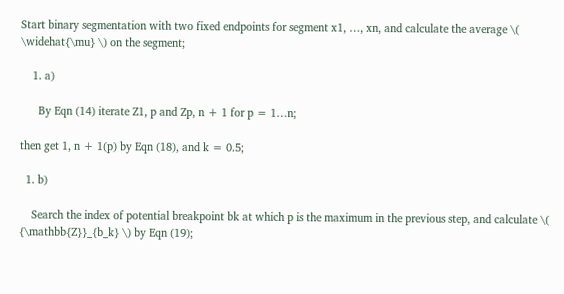Start binary segmentation with two fixed endpoints for segment x1, …, xn, and calculate the average \( \widehat{\mu} \) on the segment;

    1. a)

      By Eqn (14) iterate Z1, p and Zp, n + 1 for p = 1…n;

then get 1, n + 1(p) by Eqn (18), and k = 0.5;

  1. b)

    Search the index of potential breakpoint bk at which p is the maximum in the previous step, and calculate \( {\mathbb{Z}}_{b_k} \) by Eqn (19);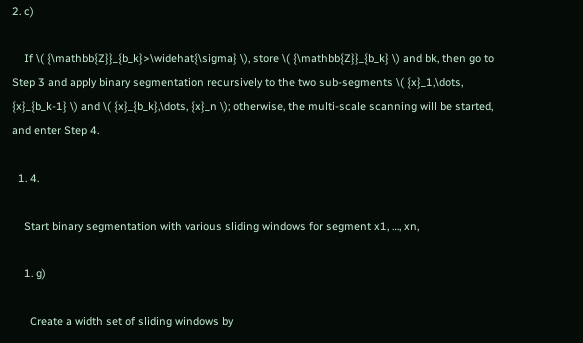2. c)

    If \( {\mathbb{Z}}_{b_k}>\widehat{\sigma} \), store \( {\mathbb{Z}}_{b_k} \) and bk, then go to Step 3 and apply binary segmentation recursively to the two sub-segments \( {x}_1,\dots, {x}_{b_k-1} \) and \( {x}_{b_k},\dots, {x}_n \); otherwise, the multi-scale scanning will be started, and enter Step 4.

  1. 4.

    Start binary segmentation with various sliding windows for segment x1, …, xn,

    1. g)

      Create a width set of sliding windows by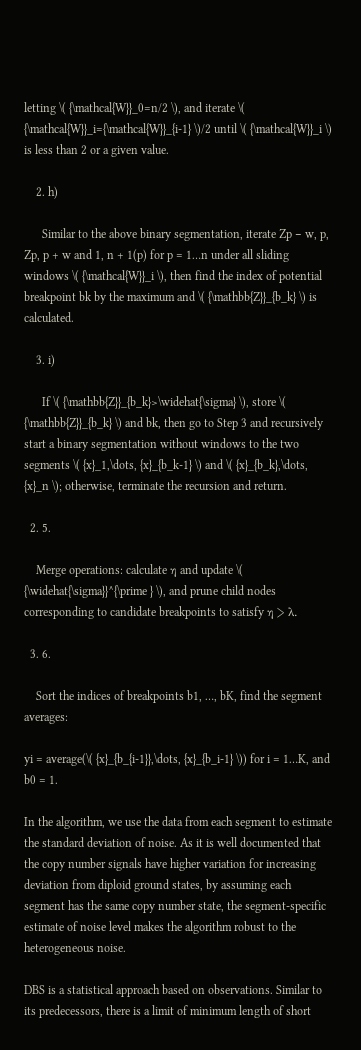letting \( {\mathcal{W}}_0=n/2 \), and iterate \( {\mathcal{W}}_i={\mathcal{W}}_{i-1} \)/2 until \( {\mathcal{W}}_i \) is less than 2 or a given value.

    2. h)

      Similar to the above binary segmentation, iterate Zp − w, p, Zp, p + w and 1, n + 1(p) for p = 1…n under all sliding windows \( {\mathcal{W}}_i \), then find the index of potential breakpoint bk by the maximum and \( {\mathbb{Z}}_{b_k} \) is calculated.

    3. i)

      If \( {\mathbb{Z}}_{b_k}>\widehat{\sigma} \), store \( {\mathbb{Z}}_{b_k} \) and bk, then go to Step 3 and recursively start a binary segmentation without windows to the two segments \( {x}_1,\dots, {x}_{b_k-1} \) and \( {x}_{b_k},\dots, {x}_n \); otherwise, terminate the recursion and return.

  2. 5.

    Merge operations: calculate η and update \( {\widehat{\sigma}}^{\prime } \), and prune child nodes corresponding to candidate breakpoints to satisfy η > λ.

  3. 6.

    Sort the indices of breakpoints b1, …, bK, find the segment averages:

yi = average(\( {x}_{b_{i-1}},\dots, {x}_{b_i-1} \)) for i = 1…K, and b0 = 1.

In the algorithm, we use the data from each segment to estimate the standard deviation of noise. As it is well documented that the copy number signals have higher variation for increasing deviation from diploid ground states, by assuming each segment has the same copy number state, the segment-specific estimate of noise level makes the algorithm robust to the heterogeneous noise.

DBS is a statistical approach based on observations. Similar to its predecessors, there is a limit of minimum length of short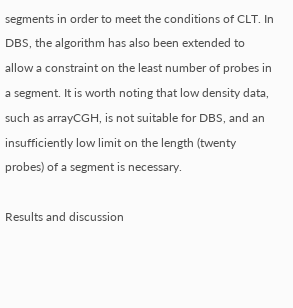segments in order to meet the conditions of CLT. In DBS, the algorithm has also been extended to allow a constraint on the least number of probes in a segment. It is worth noting that low density data, such as arrayCGH, is not suitable for DBS, and an insufficiently low limit on the length (twenty probes) of a segment is necessary.

Results and discussion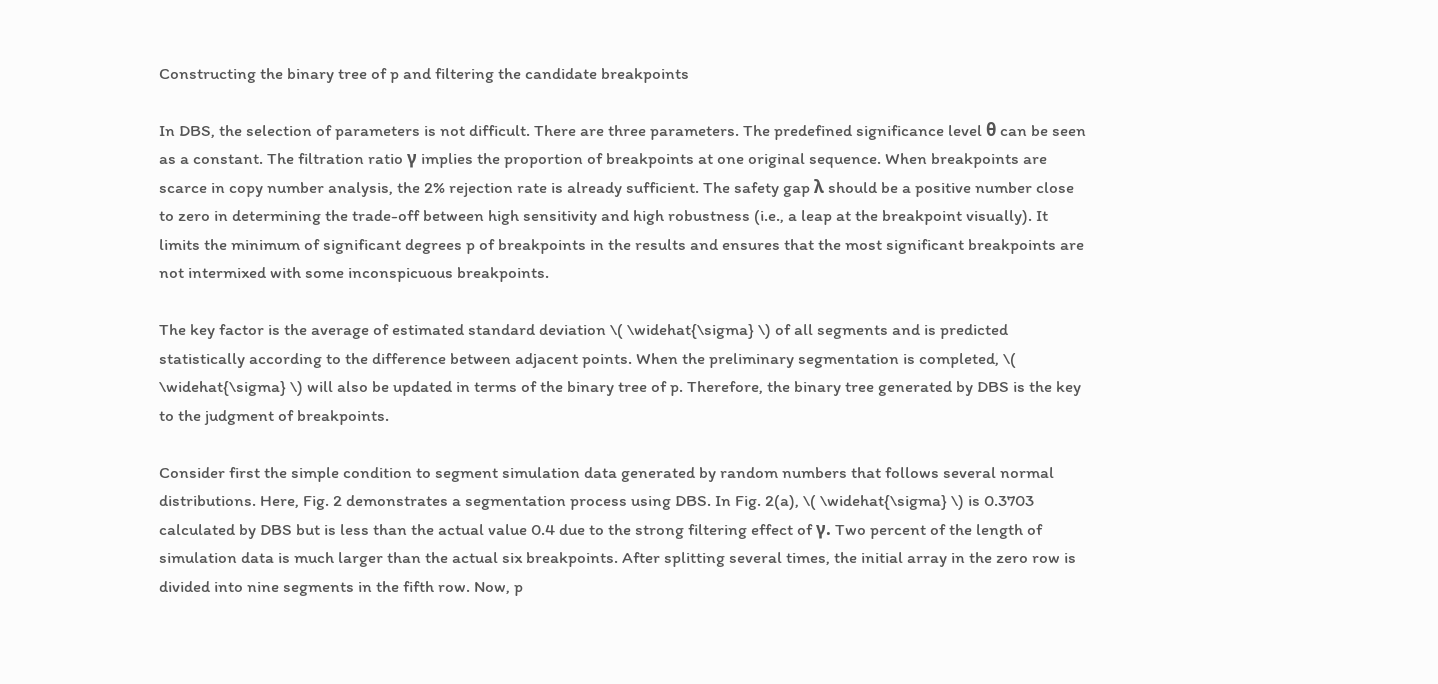Constructing the binary tree of p and filtering the candidate breakpoints

In DBS, the selection of parameters is not difficult. There are three parameters. The predefined significance level θ can be seen as a constant. The filtration ratio γ implies the proportion of breakpoints at one original sequence. When breakpoints are scarce in copy number analysis, the 2% rejection rate is already sufficient. The safety gap λ should be a positive number close to zero in determining the trade-off between high sensitivity and high robustness (i.e., a leap at the breakpoint visually). It limits the minimum of significant degrees p of breakpoints in the results and ensures that the most significant breakpoints are not intermixed with some inconspicuous breakpoints.

The key factor is the average of estimated standard deviation \( \widehat{\sigma} \) of all segments and is predicted statistically according to the difference between adjacent points. When the preliminary segmentation is completed, \( \widehat{\sigma} \) will also be updated in terms of the binary tree of p. Therefore, the binary tree generated by DBS is the key to the judgment of breakpoints.

Consider first the simple condition to segment simulation data generated by random numbers that follows several normal distributions. Here, Fig. 2 demonstrates a segmentation process using DBS. In Fig. 2(a), \( \widehat{\sigma} \) is 0.3703 calculated by DBS but is less than the actual value 0.4 due to the strong filtering effect of γ. Two percent of the length of simulation data is much larger than the actual six breakpoints. After splitting several times, the initial array in the zero row is divided into nine segments in the fifth row. Now, p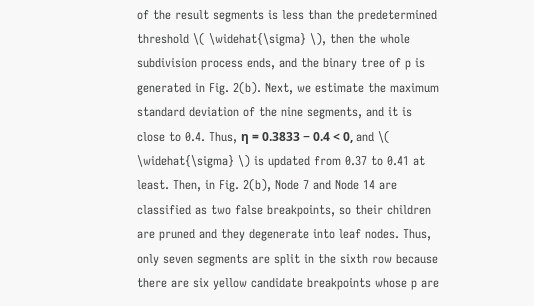of the result segments is less than the predetermined threshold \( \widehat{\sigma} \), then the whole subdivision process ends, and the binary tree of p is generated in Fig. 2(b). Next, we estimate the maximum standard deviation of the nine segments, and it is close to 0.4. Thus, η = 0.3833 − 0.4 < 0, and \( \widehat{\sigma} \) is updated from 0.37 to 0.41 at least. Then, in Fig. 2(b), Node 7 and Node 14 are classified as two false breakpoints, so their children are pruned and they degenerate into leaf nodes. Thus, only seven segments are split in the sixth row because there are six yellow candidate breakpoints whose p are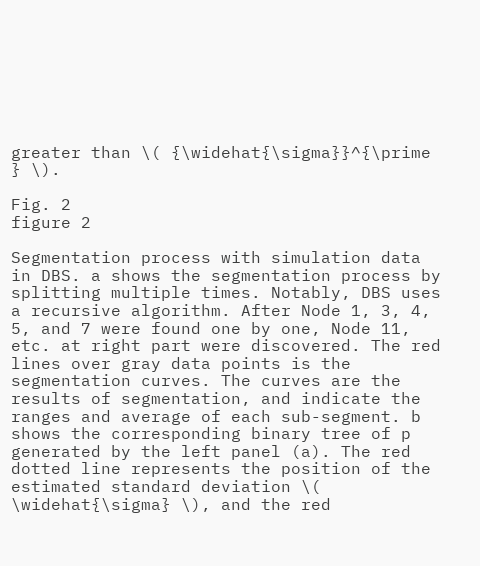greater than \( {\widehat{\sigma}}^{\prime } \).

Fig. 2
figure 2

Segmentation process with simulation data in DBS. a shows the segmentation process by splitting multiple times. Notably, DBS uses a recursive algorithm. After Node 1, 3, 4, 5, and 7 were found one by one, Node 11, etc. at right part were discovered. The red lines over gray data points is the segmentation curves. The curves are the results of segmentation, and indicate the ranges and average of each sub-segment. b shows the corresponding binary tree of p generated by the left panel (a). The red dotted line represents the position of the estimated standard deviation \( \widehat{\sigma} \), and the red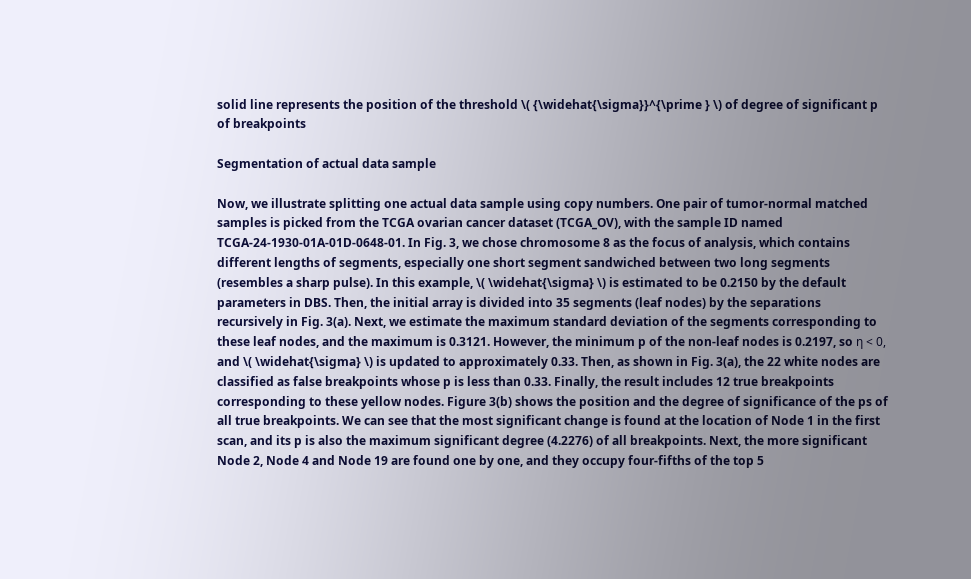solid line represents the position of the threshold \( {\widehat{\sigma}}^{\prime } \) of degree of significant p of breakpoints

Segmentation of actual data sample

Now, we illustrate splitting one actual data sample using copy numbers. One pair of tumor-normal matched samples is picked from the TCGA ovarian cancer dataset (TCGA_OV), with the sample ID named TCGA-24-1930-01A-01D-0648-01. In Fig. 3, we chose chromosome 8 as the focus of analysis, which contains different lengths of segments, especially one short segment sandwiched between two long segments (resembles a sharp pulse). In this example, \( \widehat{\sigma} \) is estimated to be 0.2150 by the default parameters in DBS. Then, the initial array is divided into 35 segments (leaf nodes) by the separations recursively in Fig. 3(a). Next, we estimate the maximum standard deviation of the segments corresponding to these leaf nodes, and the maximum is 0.3121. However, the minimum p of the non-leaf nodes is 0.2197, so η < 0, and \( \widehat{\sigma} \) is updated to approximately 0.33. Then, as shown in Fig. 3(a), the 22 white nodes are classified as false breakpoints whose p is less than 0.33. Finally, the result includes 12 true breakpoints corresponding to these yellow nodes. Figure 3(b) shows the position and the degree of significance of the ps of all true breakpoints. We can see that the most significant change is found at the location of Node 1 in the first scan, and its p is also the maximum significant degree (4.2276) of all breakpoints. Next, the more significant Node 2, Node 4 and Node 19 are found one by one, and they occupy four-fifths of the top 5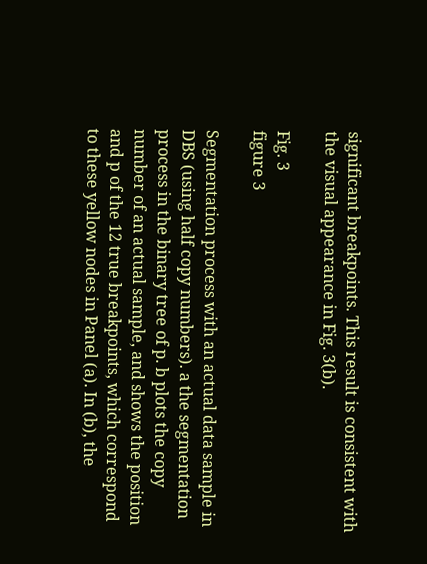significant breakpoints. This result is consistent with the visual appearance in Fig. 3(b).

Fig. 3
figure 3

Segmentation process with an actual data sample in DBS (using half copy numbers). a the segmentation process in the binary tree of p. b plots the copy number of an actual sample, and shows the position and p of the 12 true breakpoints, which correspond to these yellow nodes in Panel (a). In (b), the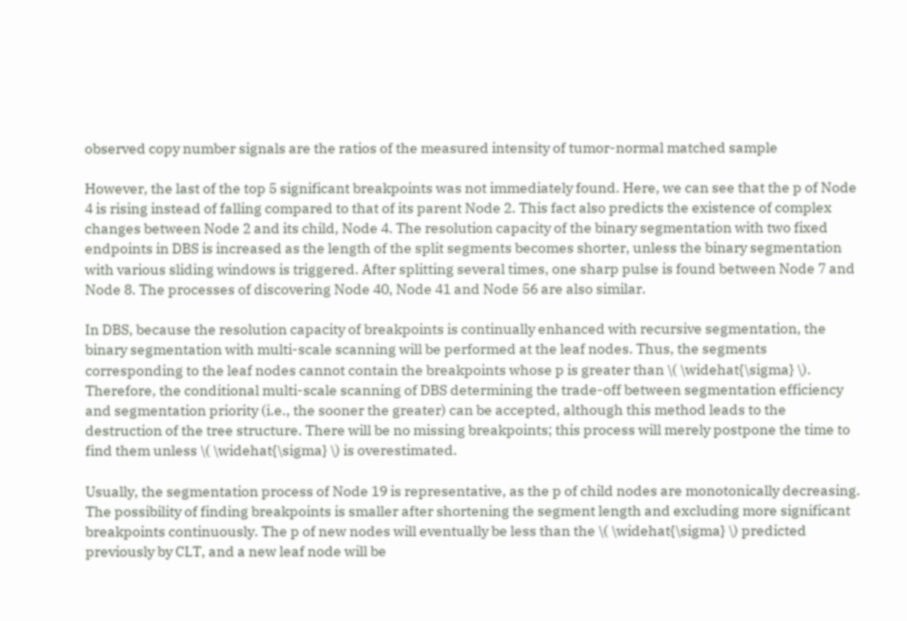observed copy number signals are the ratios of the measured intensity of tumor-normal matched sample

However, the last of the top 5 significant breakpoints was not immediately found. Here, we can see that the p of Node 4 is rising instead of falling compared to that of its parent Node 2. This fact also predicts the existence of complex changes between Node 2 and its child, Node 4. The resolution capacity of the binary segmentation with two fixed endpoints in DBS is increased as the length of the split segments becomes shorter, unless the binary segmentation with various sliding windows is triggered. After splitting several times, one sharp pulse is found between Node 7 and Node 8. The processes of discovering Node 40, Node 41 and Node 56 are also similar.

In DBS, because the resolution capacity of breakpoints is continually enhanced with recursive segmentation, the binary segmentation with multi-scale scanning will be performed at the leaf nodes. Thus, the segments corresponding to the leaf nodes cannot contain the breakpoints whose p is greater than \( \widehat{\sigma} \). Therefore, the conditional multi-scale scanning of DBS determining the trade-off between segmentation efficiency and segmentation priority (i.e., the sooner the greater) can be accepted, although this method leads to the destruction of the tree structure. There will be no missing breakpoints; this process will merely postpone the time to find them unless \( \widehat{\sigma} \) is overestimated.

Usually, the segmentation process of Node 19 is representative, as the p of child nodes are monotonically decreasing. The possibility of finding breakpoints is smaller after shortening the segment length and excluding more significant breakpoints continuously. The p of new nodes will eventually be less than the \( \widehat{\sigma} \) predicted previously by CLT, and a new leaf node will be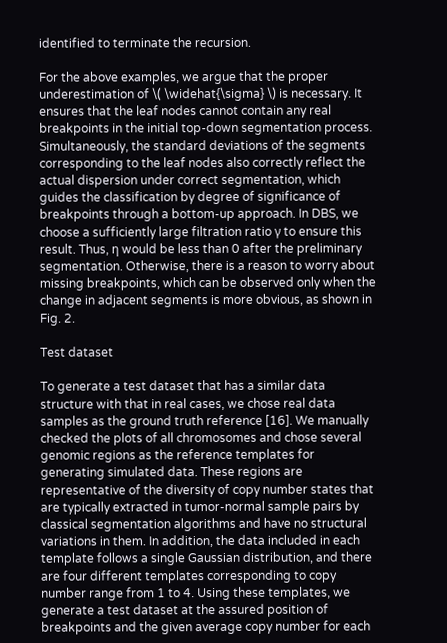identified to terminate the recursion.

For the above examples, we argue that the proper underestimation of \( \widehat{\sigma} \) is necessary. It ensures that the leaf nodes cannot contain any real breakpoints in the initial top-down segmentation process. Simultaneously, the standard deviations of the segments corresponding to the leaf nodes also correctly reflect the actual dispersion under correct segmentation, which guides the classification by degree of significance of breakpoints through a bottom-up approach. In DBS, we choose a sufficiently large filtration ratio γ to ensure this result. Thus, η would be less than 0 after the preliminary segmentation. Otherwise, there is a reason to worry about missing breakpoints, which can be observed only when the change in adjacent segments is more obvious, as shown in Fig. 2.

Test dataset

To generate a test dataset that has a similar data structure with that in real cases, we chose real data samples as the ground truth reference [16]. We manually checked the plots of all chromosomes and chose several genomic regions as the reference templates for generating simulated data. These regions are representative of the diversity of copy number states that are typically extracted in tumor-normal sample pairs by classical segmentation algorithms and have no structural variations in them. In addition, the data included in each template follows a single Gaussian distribution, and there are four different templates corresponding to copy number range from 1 to 4. Using these templates, we generate a test dataset at the assured position of breakpoints and the given average copy number for each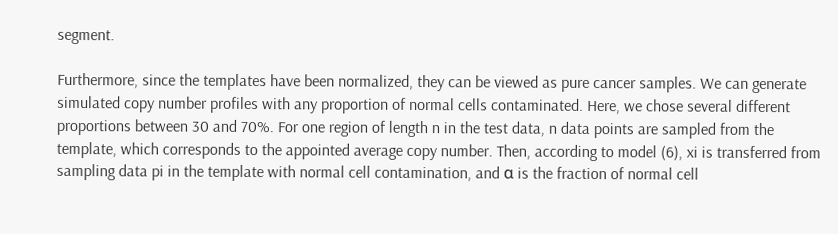segment.

Furthermore, since the templates have been normalized, they can be viewed as pure cancer samples. We can generate simulated copy number profiles with any proportion of normal cells contaminated. Here, we chose several different proportions between 30 and 70%. For one region of length n in the test data, n data points are sampled from the template, which corresponds to the appointed average copy number. Then, according to model (6), xi is transferred from sampling data pi in the template with normal cell contamination, and α is the fraction of normal cell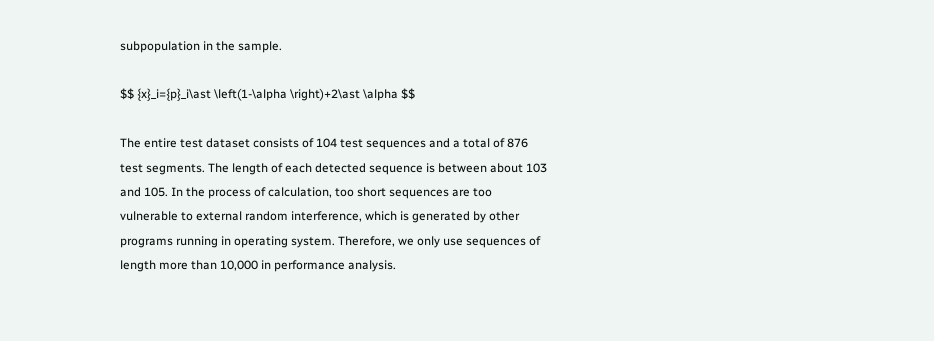subpopulation in the sample.

$$ {x}_i={p}_i\ast \left(1-\alpha \right)+2\ast \alpha $$

The entire test dataset consists of 104 test sequences and a total of 876 test segments. The length of each detected sequence is between about 103 and 105. In the process of calculation, too short sequences are too vulnerable to external random interference, which is generated by other programs running in operating system. Therefore, we only use sequences of length more than 10,000 in performance analysis.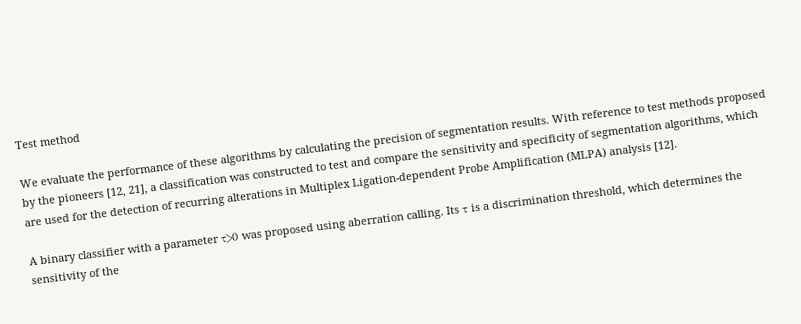Test method

We evaluate the performance of these algorithms by calculating the precision of segmentation results. With reference to test methods proposed by the pioneers [12, 21], a classification was constructed to test and compare the sensitivity and specificity of segmentation algorithms, which are used for the detection of recurring alterations in Multiplex Ligation-dependent Probe Amplification (MLPA) analysis [12].

A binary classifier with a parameter τ>0 was proposed using aberration calling. Its τ is a discrimination threshold, which determines the sensitivity of the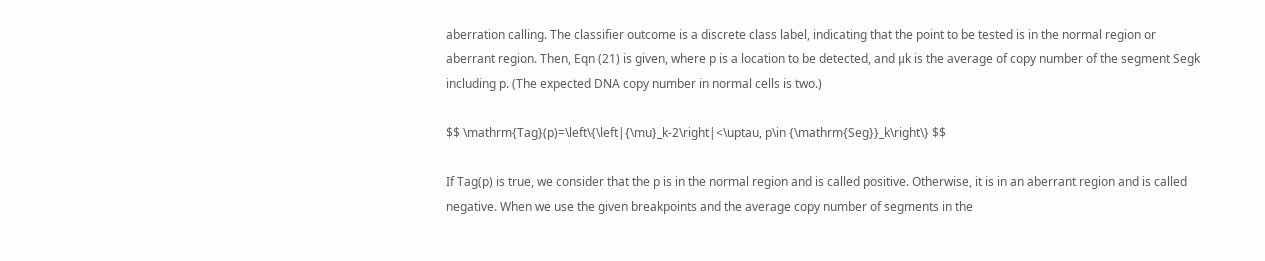aberration calling. The classifier outcome is a discrete class label, indicating that the point to be tested is in the normal region or aberrant region. Then, Eqn (21) is given, where p is a location to be detected, and μk is the average of copy number of the segment Segk including p. (The expected DNA copy number in normal cells is two.)

$$ \mathrm{Tag}(p)=\left\{\left|{\mu}_k-2\right|<\uptau, p\in {\mathrm{Seg}}_k\right\} $$

If Tag(p) is true, we consider that the p is in the normal region and is called positive. Otherwise, it is in an aberrant region and is called negative. When we use the given breakpoints and the average copy number of segments in the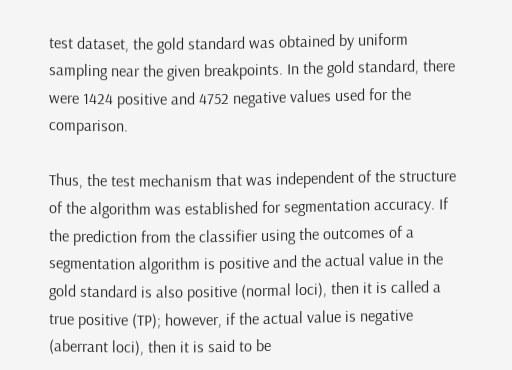test dataset, the gold standard was obtained by uniform sampling near the given breakpoints. In the gold standard, there were 1424 positive and 4752 negative values used for the comparison.

Thus, the test mechanism that was independent of the structure of the algorithm was established for segmentation accuracy. If the prediction from the classifier using the outcomes of a segmentation algorithm is positive and the actual value in the gold standard is also positive (normal loci), then it is called a true positive (TP); however, if the actual value is negative (aberrant loci), then it is said to be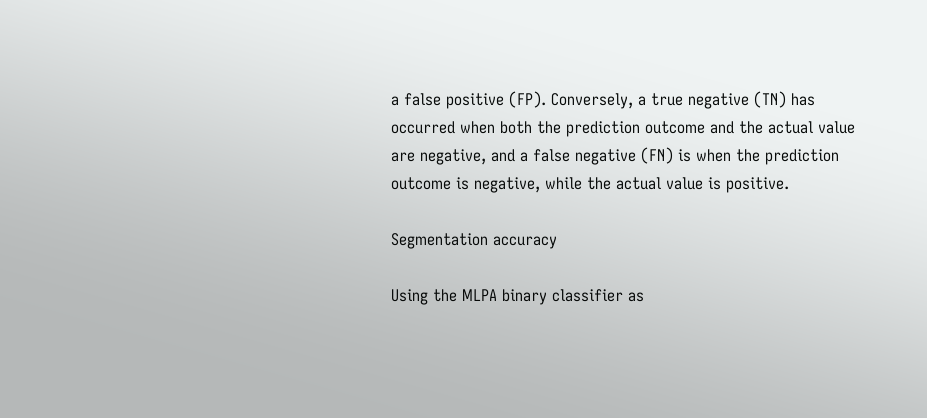a false positive (FP). Conversely, a true negative (TN) has occurred when both the prediction outcome and the actual value are negative, and a false negative (FN) is when the prediction outcome is negative, while the actual value is positive.

Segmentation accuracy

Using the MLPA binary classifier as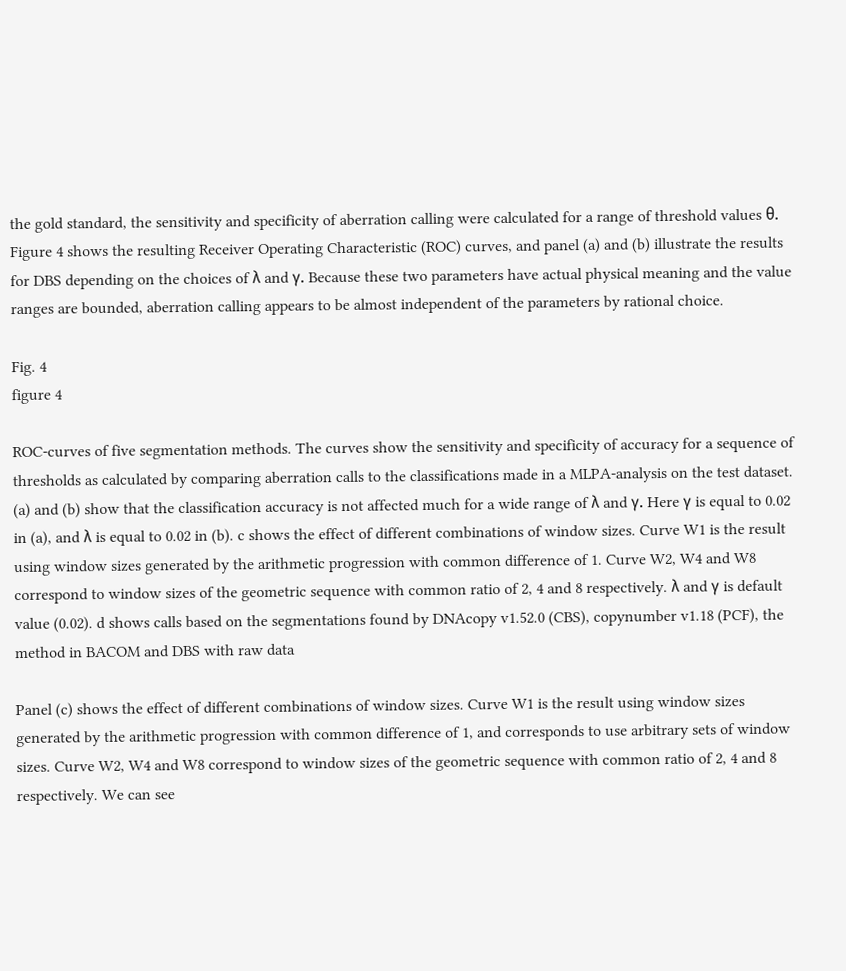the gold standard, the sensitivity and specificity of aberration calling were calculated for a range of threshold values θ. Figure 4 shows the resulting Receiver Operating Characteristic (ROC) curves, and panel (a) and (b) illustrate the results for DBS depending on the choices of λ and γ. Because these two parameters have actual physical meaning and the value ranges are bounded, aberration calling appears to be almost independent of the parameters by rational choice.

Fig. 4
figure 4

ROC-curves of five segmentation methods. The curves show the sensitivity and specificity of accuracy for a sequence of thresholds as calculated by comparing aberration calls to the classifications made in a MLPA-analysis on the test dataset. (a) and (b) show that the classification accuracy is not affected much for a wide range of λ and γ. Here γ is equal to 0.02 in (a), and λ is equal to 0.02 in (b). c shows the effect of different combinations of window sizes. Curve W1 is the result using window sizes generated by the arithmetic progression with common difference of 1. Curve W2, W4 and W8 correspond to window sizes of the geometric sequence with common ratio of 2, 4 and 8 respectively. λ and γ is default value (0.02). d shows calls based on the segmentations found by DNAcopy v1.52.0 (CBS), copynumber v1.18 (PCF), the method in BACOM and DBS with raw data

Panel (c) shows the effect of different combinations of window sizes. Curve W1 is the result using window sizes generated by the arithmetic progression with common difference of 1, and corresponds to use arbitrary sets of window sizes. Curve W2, W4 and W8 correspond to window sizes of the geometric sequence with common ratio of 2, 4 and 8 respectively. We can see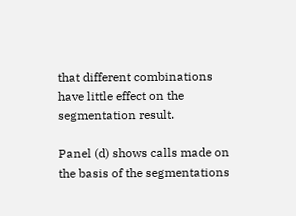that different combinations have little effect on the segmentation result.

Panel (d) shows calls made on the basis of the segmentations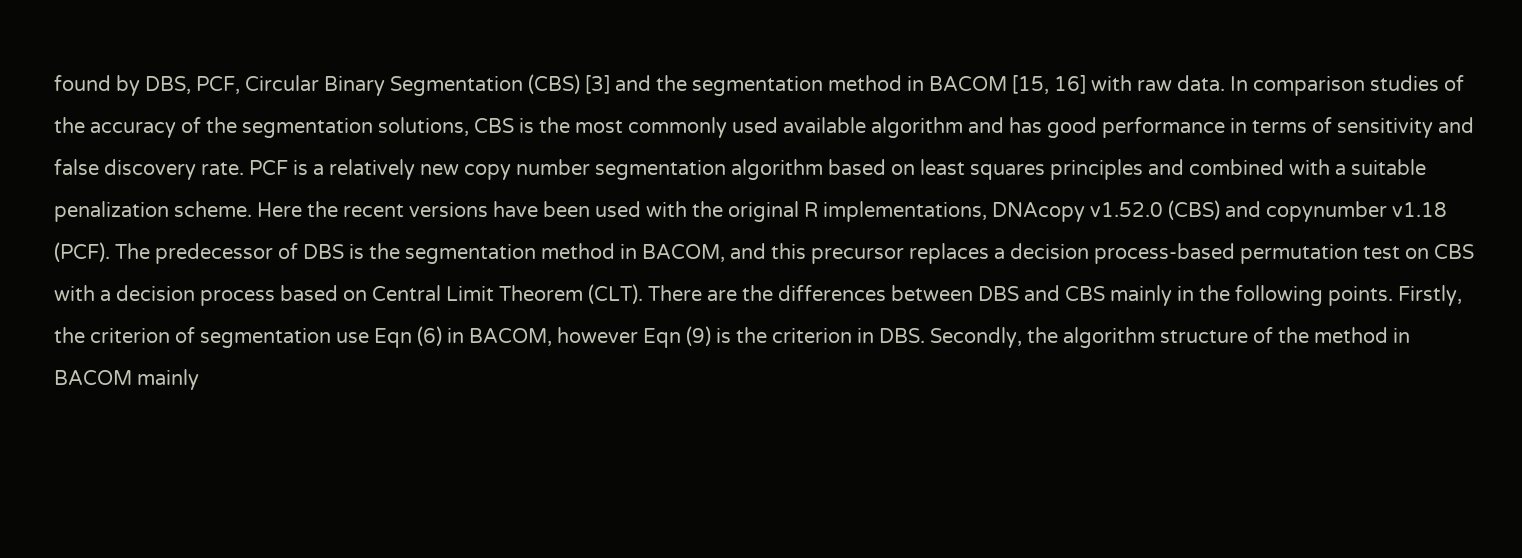found by DBS, PCF, Circular Binary Segmentation (CBS) [3] and the segmentation method in BACOM [15, 16] with raw data. In comparison studies of the accuracy of the segmentation solutions, CBS is the most commonly used available algorithm and has good performance in terms of sensitivity and false discovery rate. PCF is a relatively new copy number segmentation algorithm based on least squares principles and combined with a suitable penalization scheme. Here the recent versions have been used with the original R implementations, DNAcopy v1.52.0 (CBS) and copynumber v1.18 (PCF). The predecessor of DBS is the segmentation method in BACOM, and this precursor replaces a decision process-based permutation test on CBS with a decision process based on Central Limit Theorem (CLT). There are the differences between DBS and CBS mainly in the following points. Firstly, the criterion of segmentation use Eqn (6) in BACOM, however Eqn (9) is the criterion in DBS. Secondly, the algorithm structure of the method in BACOM mainly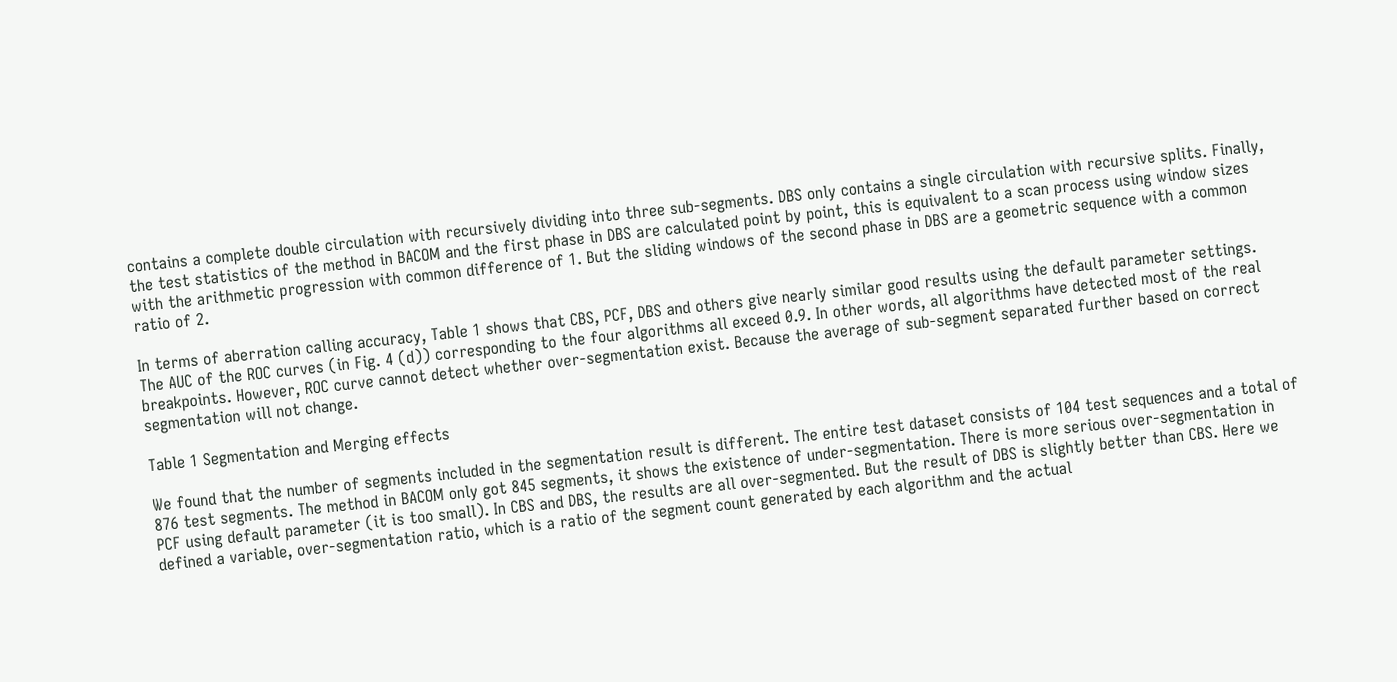contains a complete double circulation with recursively dividing into three sub-segments. DBS only contains a single circulation with recursive splits. Finally, the test statistics of the method in BACOM and the first phase in DBS are calculated point by point, this is equivalent to a scan process using window sizes with the arithmetic progression with common difference of 1. But the sliding windows of the second phase in DBS are a geometric sequence with a common ratio of 2.

In terms of aberration calling accuracy, Table 1 shows that CBS, PCF, DBS and others give nearly similar good results using the default parameter settings. The AUC of the ROC curves (in Fig. 4 (d)) corresponding to the four algorithms all exceed 0.9. In other words, all algorithms have detected most of the real breakpoints. However, ROC curve cannot detect whether over-segmentation exist. Because the average of sub-segment separated further based on correct segmentation will not change.

Table 1 Segmentation and Merging effects

We found that the number of segments included in the segmentation result is different. The entire test dataset consists of 104 test sequences and a total of 876 test segments. The method in BACOM only got 845 segments, it shows the existence of under-segmentation. There is more serious over-segmentation in PCF using default parameter (it is too small). In CBS and DBS, the results are all over-segmented. But the result of DBS is slightly better than CBS. Here we defined a variable, over-segmentation ratio, which is a ratio of the segment count generated by each algorithm and the actual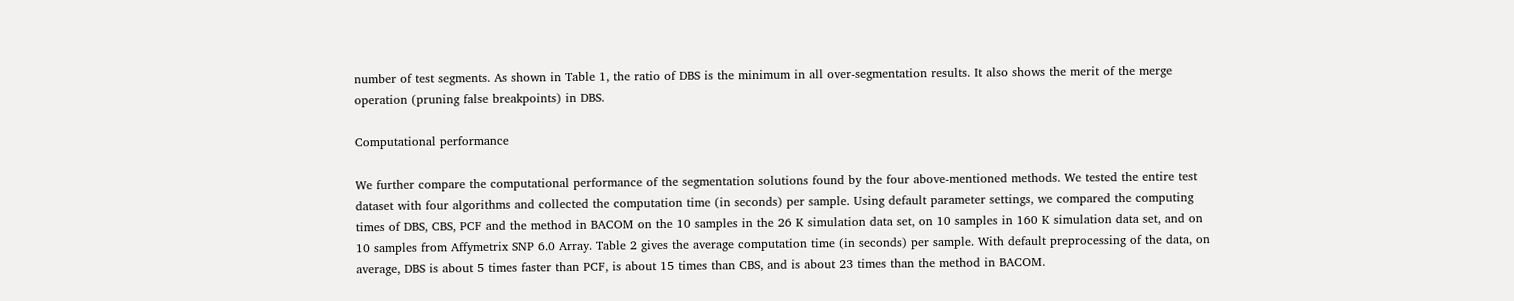number of test segments. As shown in Table 1, the ratio of DBS is the minimum in all over-segmentation results. It also shows the merit of the merge operation (pruning false breakpoints) in DBS.

Computational performance

We further compare the computational performance of the segmentation solutions found by the four above-mentioned methods. We tested the entire test dataset with four algorithms and collected the computation time (in seconds) per sample. Using default parameter settings, we compared the computing times of DBS, CBS, PCF and the method in BACOM on the 10 samples in the 26 K simulation data set, on 10 samples in 160 K simulation data set, and on 10 samples from Affymetrix SNP 6.0 Array. Table 2 gives the average computation time (in seconds) per sample. With default preprocessing of the data, on average, DBS is about 5 times faster than PCF, is about 15 times than CBS, and is about 23 times than the method in BACOM.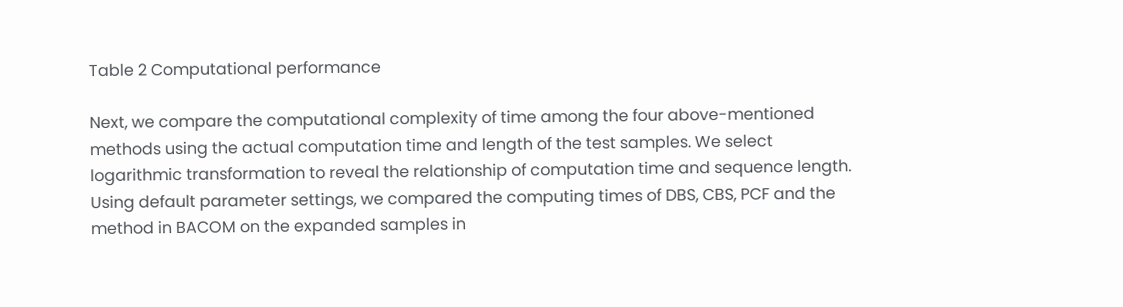Table 2 Computational performance

Next, we compare the computational complexity of time among the four above-mentioned methods using the actual computation time and length of the test samples. We select logarithmic transformation to reveal the relationship of computation time and sequence length. Using default parameter settings, we compared the computing times of DBS, CBS, PCF and the method in BACOM on the expanded samples in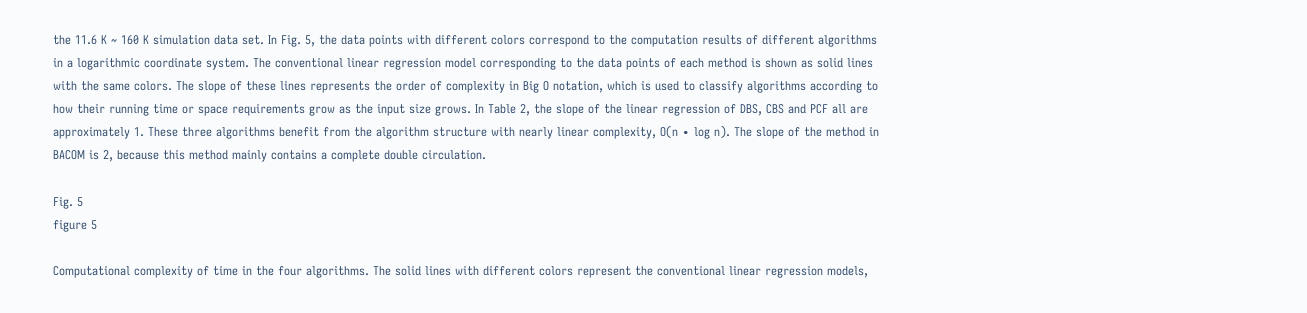the 11.6 K ~ 160 K simulation data set. In Fig. 5, the data points with different colors correspond to the computation results of different algorithms in a logarithmic coordinate system. The conventional linear regression model corresponding to the data points of each method is shown as solid lines with the same colors. The slope of these lines represents the order of complexity in Big O notation, which is used to classify algorithms according to how their running time or space requirements grow as the input size grows. In Table 2, the slope of the linear regression of DBS, CBS and PCF all are approximately 1. These three algorithms benefit from the algorithm structure with nearly linear complexity, O(n ∙ log n). The slope of the method in BACOM is 2, because this method mainly contains a complete double circulation.

Fig. 5
figure 5

Computational complexity of time in the four algorithms. The solid lines with different colors represent the conventional linear regression models,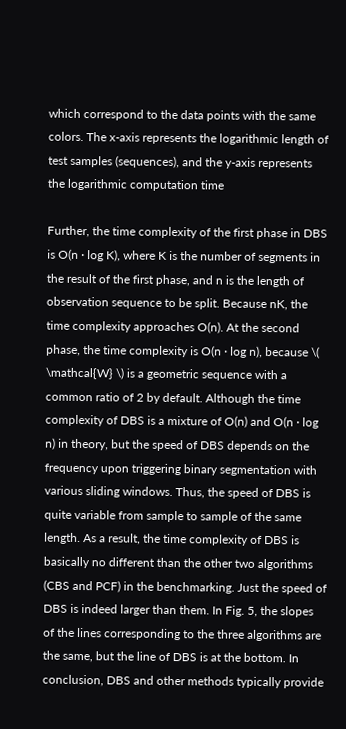which correspond to the data points with the same colors. The x-axis represents the logarithmic length of test samples (sequences), and the y-axis represents the logarithmic computation time

Further, the time complexity of the first phase in DBS is O(n ∙ log K), where K is the number of segments in the result of the first phase, and n is the length of observation sequence to be split. Because nK, the time complexity approaches O(n). At the second phase, the time complexity is O(n ∙ log n), because \( \mathcal{W} \) is a geometric sequence with a common ratio of 2 by default. Although the time complexity of DBS is a mixture of O(n) and O(n ∙ log n) in theory, but the speed of DBS depends on the frequency upon triggering binary segmentation with various sliding windows. Thus, the speed of DBS is quite variable from sample to sample of the same length. As a result, the time complexity of DBS is basically no different than the other two algorithms (CBS and PCF) in the benchmarking. Just the speed of DBS is indeed larger than them. In Fig. 5, the slopes of the lines corresponding to the three algorithms are the same, but the line of DBS is at the bottom. In conclusion, DBS and other methods typically provide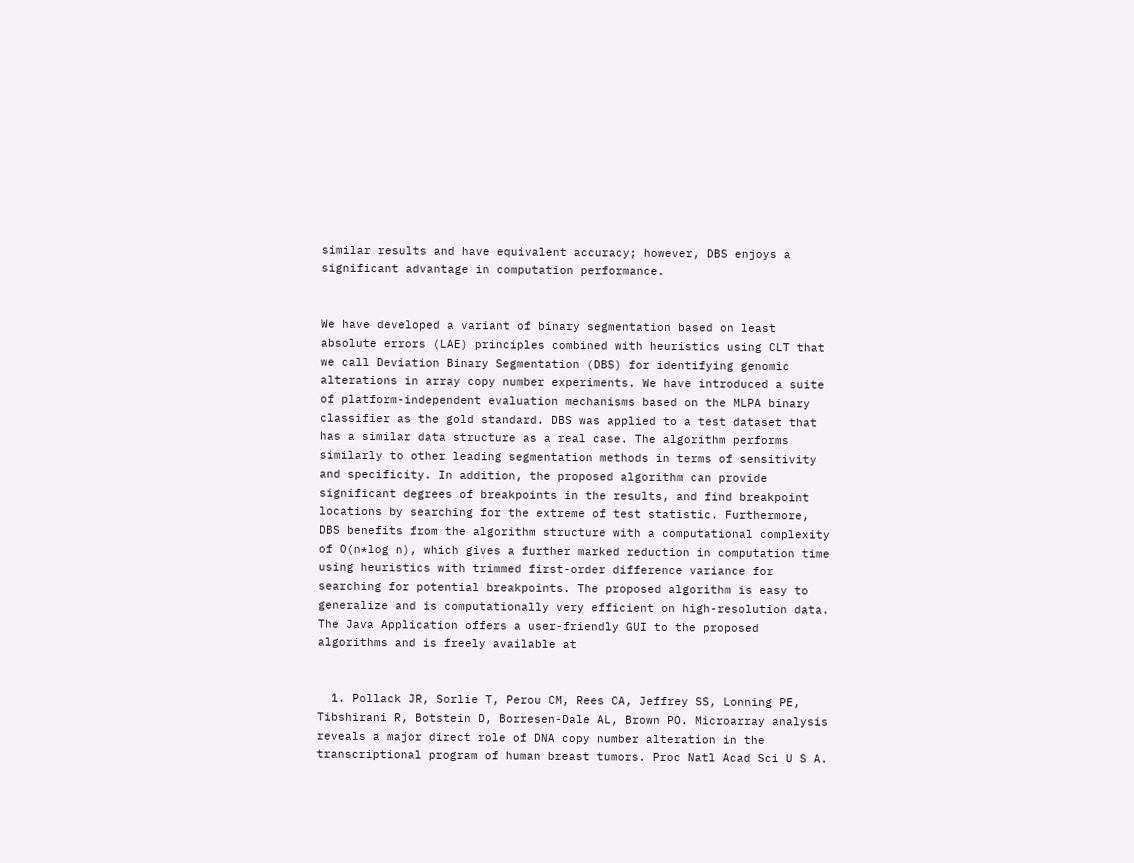similar results and have equivalent accuracy; however, DBS enjoys a significant advantage in computation performance.


We have developed a variant of binary segmentation based on least absolute errors (LAE) principles combined with heuristics using CLT that we call Deviation Binary Segmentation (DBS) for identifying genomic alterations in array copy number experiments. We have introduced a suite of platform-independent evaluation mechanisms based on the MLPA binary classifier as the gold standard. DBS was applied to a test dataset that has a similar data structure as a real case. The algorithm performs similarly to other leading segmentation methods in terms of sensitivity and specificity. In addition, the proposed algorithm can provide significant degrees of breakpoints in the results, and find breakpoint locations by searching for the extreme of test statistic. Furthermore, DBS benefits from the algorithm structure with a computational complexity of O(n*log n), which gives a further marked reduction in computation time using heuristics with trimmed first-order difference variance for searching for potential breakpoints. The proposed algorithm is easy to generalize and is computationally very efficient on high-resolution data. The Java Application offers a user-friendly GUI to the proposed algorithms and is freely available at


  1. Pollack JR, Sorlie T, Perou CM, Rees CA, Jeffrey SS, Lonning PE, Tibshirani R, Botstein D, Borresen-Dale AL, Brown PO. Microarray analysis reveals a major direct role of DNA copy number alteration in the transcriptional program of human breast tumors. Proc Natl Acad Sci U S A.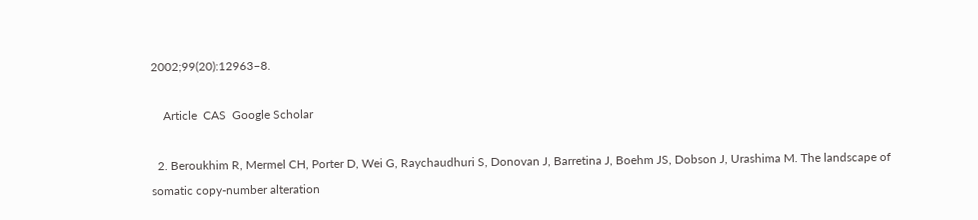2002;99(20):12963–8.

    Article  CAS  Google Scholar

  2. Beroukhim R, Mermel CH, Porter D, Wei G, Raychaudhuri S, Donovan J, Barretina J, Boehm JS, Dobson J, Urashima M. The landscape of somatic copy-number alteration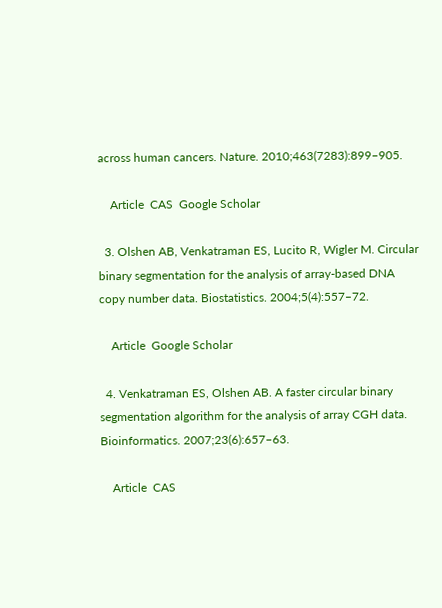across human cancers. Nature. 2010;463(7283):899–905.

    Article  CAS  Google Scholar

  3. Olshen AB, Venkatraman ES, Lucito R, Wigler M. Circular binary segmentation for the analysis of array-based DNA copy number data. Biostatistics. 2004;5(4):557–72.

    Article  Google Scholar

  4. Venkatraman ES, Olshen AB. A faster circular binary segmentation algorithm for the analysis of array CGH data. Bioinformatics. 2007;23(6):657–63.

    Article  CAS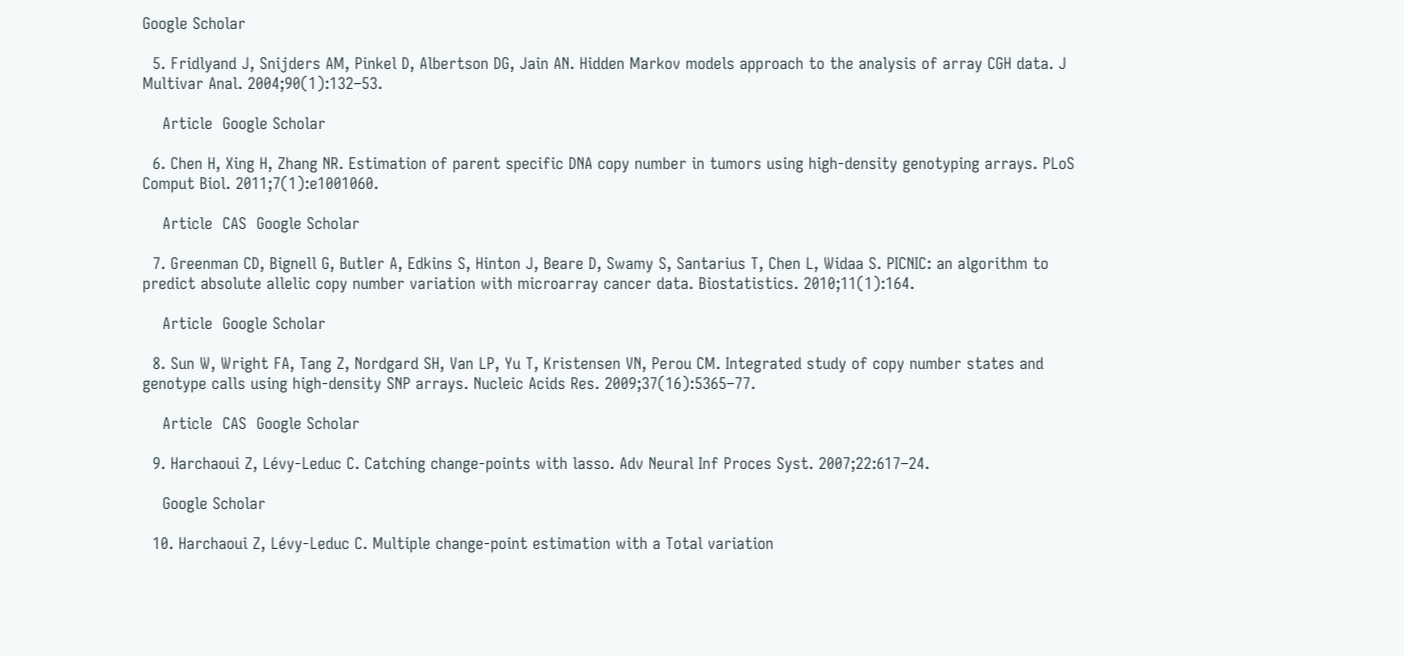Google Scholar

  5. Fridlyand J, Snijders AM, Pinkel D, Albertson DG, Jain AN. Hidden Markov models approach to the analysis of array CGH data. J Multivar Anal. 2004;90(1):132–53.

    Article  Google Scholar

  6. Chen H, Xing H, Zhang NR. Estimation of parent specific DNA copy number in tumors using high-density genotyping arrays. PLoS Comput Biol. 2011;7(1):e1001060.

    Article  CAS  Google Scholar

  7. Greenman CD, Bignell G, Butler A, Edkins S, Hinton J, Beare D, Swamy S, Santarius T, Chen L, Widaa S. PICNIC: an algorithm to predict absolute allelic copy number variation with microarray cancer data. Biostatistics. 2010;11(1):164.

    Article  Google Scholar

  8. Sun W, Wright FA, Tang Z, Nordgard SH, Van LP, Yu T, Kristensen VN, Perou CM. Integrated study of copy number states and genotype calls using high-density SNP arrays. Nucleic Acids Res. 2009;37(16):5365–77.

    Article  CAS  Google Scholar

  9. Harchaoui Z, Lévy-Leduc C. Catching change-points with lasso. Adv Neural Inf Proces Syst. 2007;22:617–24.

    Google Scholar

  10. Harchaoui Z, Lévy-Leduc C. Multiple change-point estimation with a Total variation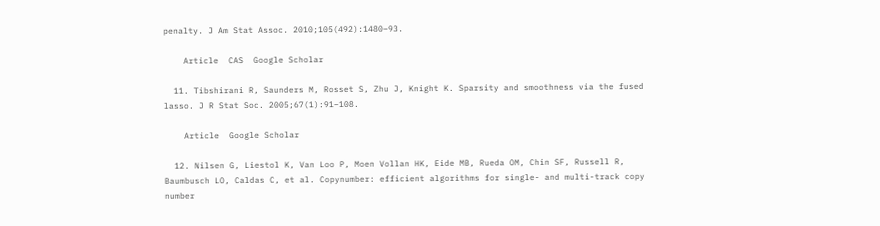penalty. J Am Stat Assoc. 2010;105(492):1480–93.

    Article  CAS  Google Scholar

  11. Tibshirani R, Saunders M, Rosset S, Zhu J, Knight K. Sparsity and smoothness via the fused lasso. J R Stat Soc. 2005;67(1):91–108.

    Article  Google Scholar

  12. Nilsen G, Liestol K, Van Loo P, Moen Vollan HK, Eide MB, Rueda OM, Chin SF, Russell R, Baumbusch LO, Caldas C, et al. Copynumber: efficient algorithms for single- and multi-track copy number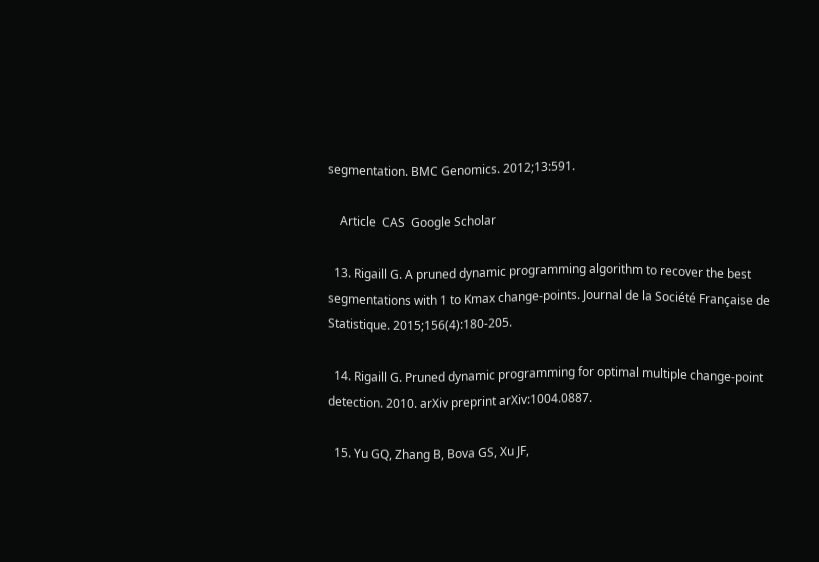segmentation. BMC Genomics. 2012;13:591.

    Article  CAS  Google Scholar

  13. Rigaill G. A pruned dynamic programming algorithm to recover the best segmentations with 1 to Kmax change-points. Journal de la Société Française de Statistique. 2015;156(4):180-205.

  14. Rigaill G. Pruned dynamic programming for optimal multiple change-point detection. 2010. arXiv preprint arXiv:1004.0887.

  15. Yu GQ, Zhang B, Bova GS, Xu JF,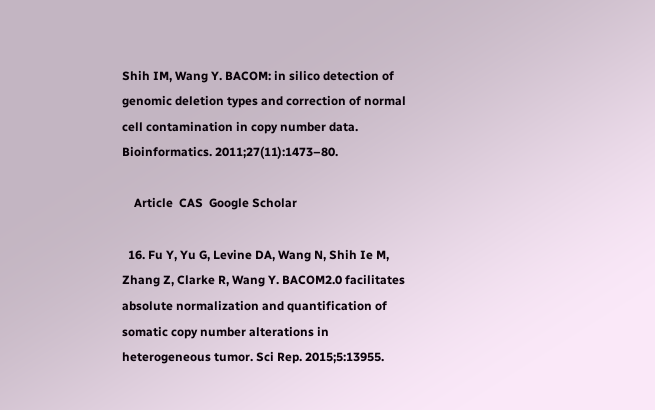Shih IM, Wang Y. BACOM: in silico detection of genomic deletion types and correction of normal cell contamination in copy number data. Bioinformatics. 2011;27(11):1473–80.

    Article  CAS  Google Scholar

  16. Fu Y, Yu G, Levine DA, Wang N, Shih Ie M, Zhang Z, Clarke R, Wang Y. BACOM2.0 facilitates absolute normalization and quantification of somatic copy number alterations in heterogeneous tumor. Sci Rep. 2015;5:13955.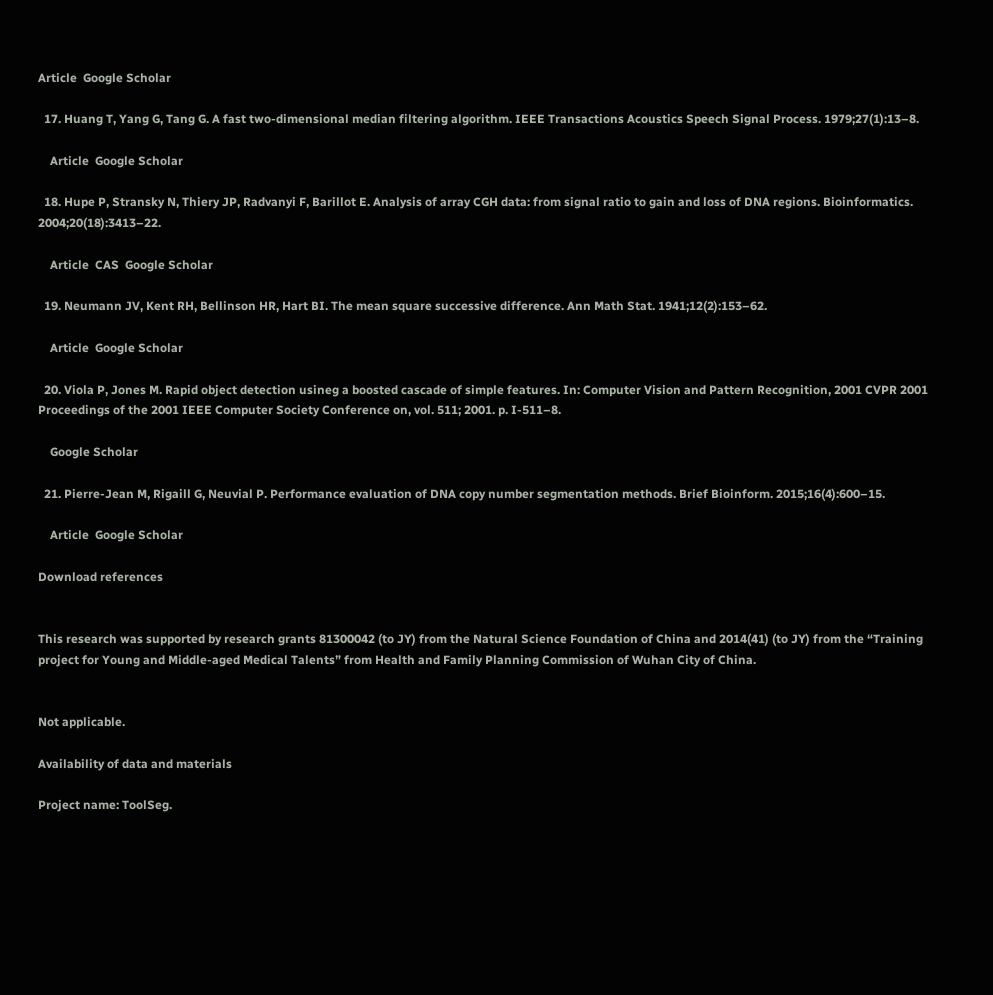Article  Google Scholar

  17. Huang T, Yang G, Tang G. A fast two-dimensional median filtering algorithm. IEEE Transactions Acoustics Speech Signal Process. 1979;27(1):13–8.

    Article  Google Scholar

  18. Hupe P, Stransky N, Thiery JP, Radvanyi F, Barillot E. Analysis of array CGH data: from signal ratio to gain and loss of DNA regions. Bioinformatics. 2004;20(18):3413–22.

    Article  CAS  Google Scholar

  19. Neumann JV, Kent RH, Bellinson HR, Hart BI. The mean square successive difference. Ann Math Stat. 1941;12(2):153–62.

    Article  Google Scholar

  20. Viola P, Jones M. Rapid object detection usineg a boosted cascade of simple features. In: Computer Vision and Pattern Recognition, 2001 CVPR 2001 Proceedings of the 2001 IEEE Computer Society Conference on, vol. 511; 2001. p. I-511–8.

    Google Scholar

  21. Pierre-Jean M, Rigaill G, Neuvial P. Performance evaluation of DNA copy number segmentation methods. Brief Bioinform. 2015;16(4):600–15.

    Article  Google Scholar

Download references


This research was supported by research grants 81300042 (to JY) from the Natural Science Foundation of China and 2014(41) (to JY) from the “Training project for Young and Middle-aged Medical Talents” from Health and Family Planning Commission of Wuhan City of China.


Not applicable.

Availability of data and materials

Project name: ToolSeg.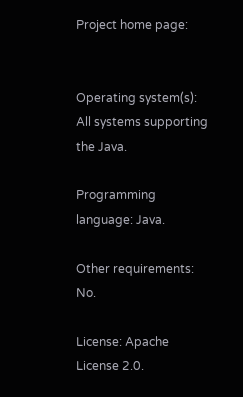Project home page:


Operating system(s): All systems supporting the Java.

Programming language: Java.

Other requirements: No.

License: Apache License 2.0.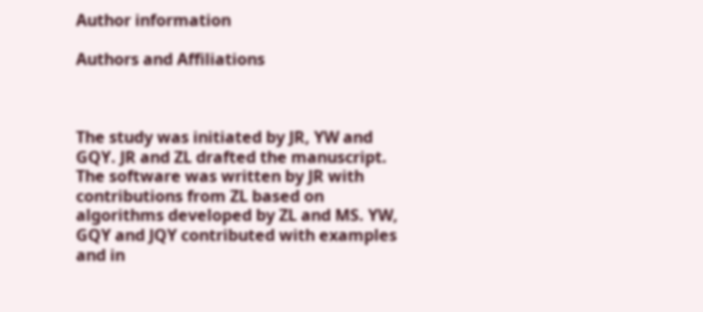Author information

Authors and Affiliations



The study was initiated by JR, YW and GQY. JR and ZL drafted the manuscript. The software was written by JR with contributions from ZL based on algorithms developed by ZL and MS. YW, GQY and JQY contributed with examples and in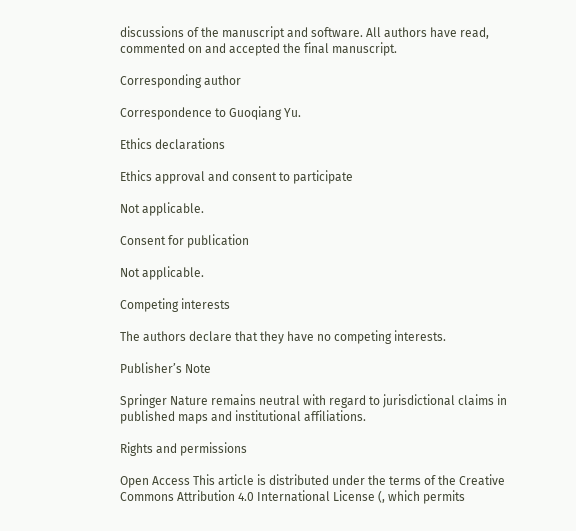discussions of the manuscript and software. All authors have read, commented on and accepted the final manuscript.

Corresponding author

Correspondence to Guoqiang Yu.

Ethics declarations

Ethics approval and consent to participate

Not applicable.

Consent for publication

Not applicable.

Competing interests

The authors declare that they have no competing interests.

Publisher’s Note

Springer Nature remains neutral with regard to jurisdictional claims in published maps and institutional affiliations.

Rights and permissions

Open Access This article is distributed under the terms of the Creative Commons Attribution 4.0 International License (, which permits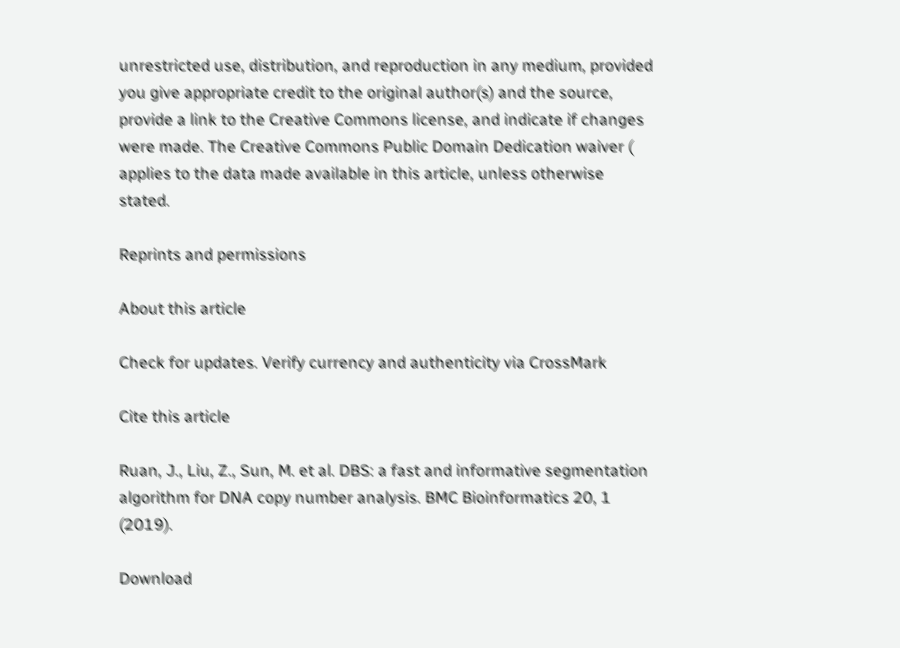unrestricted use, distribution, and reproduction in any medium, provided you give appropriate credit to the original author(s) and the source, provide a link to the Creative Commons license, and indicate if changes were made. The Creative Commons Public Domain Dedication waiver ( applies to the data made available in this article, unless otherwise stated.

Reprints and permissions

About this article

Check for updates. Verify currency and authenticity via CrossMark

Cite this article

Ruan, J., Liu, Z., Sun, M. et al. DBS: a fast and informative segmentation algorithm for DNA copy number analysis. BMC Bioinformatics 20, 1 (2019).

Download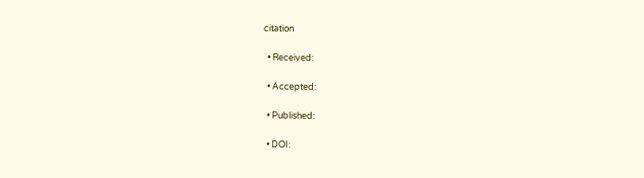citation

  • Received:

  • Accepted:

  • Published:

  • DOI: